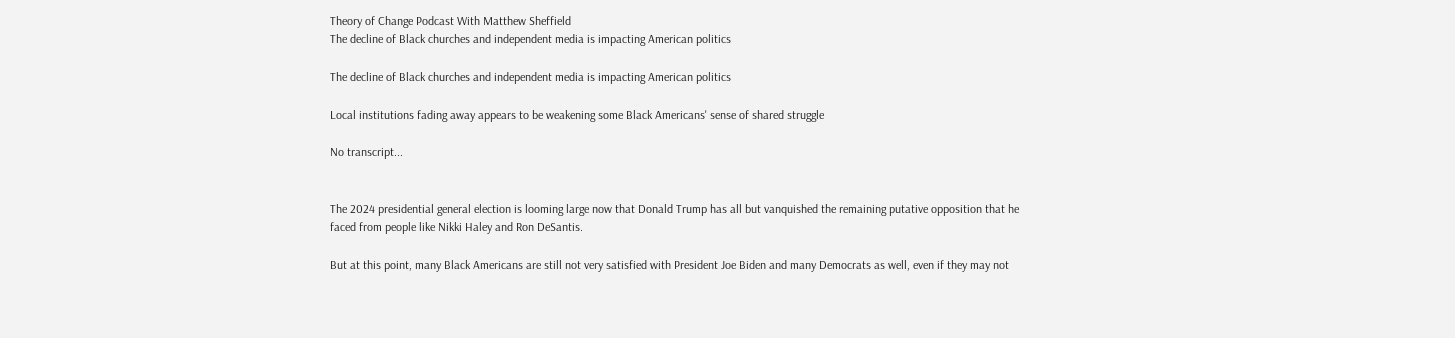Theory of Change Podcast With Matthew Sheffield
The decline of Black churches and independent media is impacting American politics

The decline of Black churches and independent media is impacting American politics

Local institutions fading away appears to be weakening some Black Americans' sense of shared struggle

No transcript...


The 2024 presidential general election is looming large now that Donald Trump has all but vanquished the remaining putative opposition that he faced from people like Nikki Haley and Ron DeSantis.

But at this point, many Black Americans are still not very satisfied with President Joe Biden and many Democrats as well, even if they may not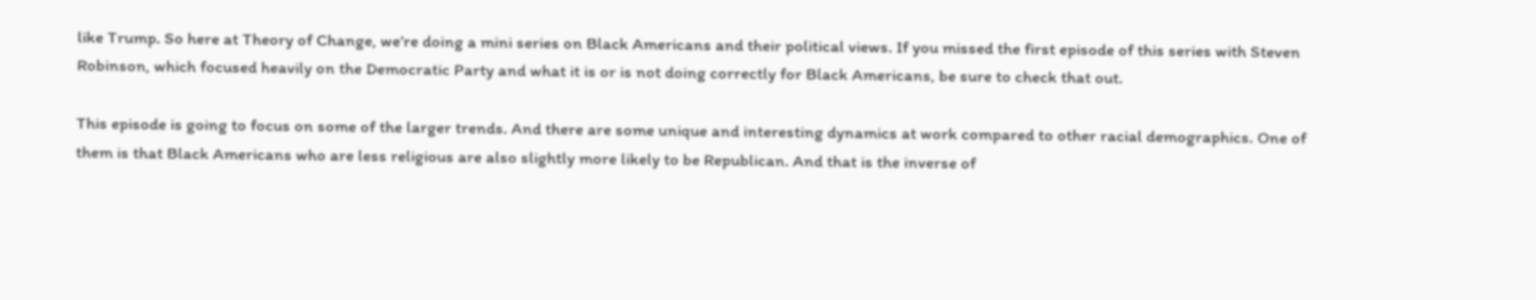like Trump. So here at Theory of Change, we’re doing a mini series on Black Americans and their political views. If you missed the first episode of this series with Steven Robinson, which focused heavily on the Democratic Party and what it is or is not doing correctly for Black Americans, be sure to check that out.

This episode is going to focus on some of the larger trends. And there are some unique and interesting dynamics at work compared to other racial demographics. One of them is that Black Americans who are less religious are also slightly more likely to be Republican. And that is the inverse of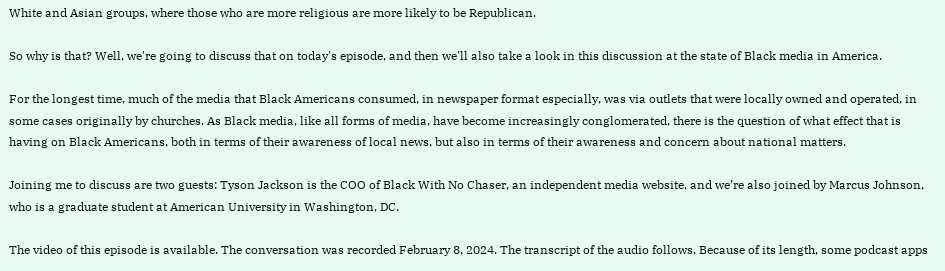White and Asian groups, where those who are more religious are more likely to be Republican.

So why is that? Well, we're going to discuss that on today's episode, and then we'll also take a look in this discussion at the state of Black media in America.

For the longest time, much of the media that Black Americans consumed, in newspaper format especially, was via outlets that were locally owned and operated, in some cases originally by churches. As Black media, like all forms of media, have become increasingly conglomerated, there is the question of what effect that is having on Black Americans, both in terms of their awareness of local news, but also in terms of their awareness and concern about national matters.

Joining me to discuss are two guests: Tyson Jackson is the COO of Black With No Chaser, an independent media website, and we’re also joined by Marcus Johnson, who is a graduate student at American University in Washington, DC.

The video of this episode is available. The conversation was recorded February 8, 2024. The transcript of the audio follows. Because of its length, some podcast apps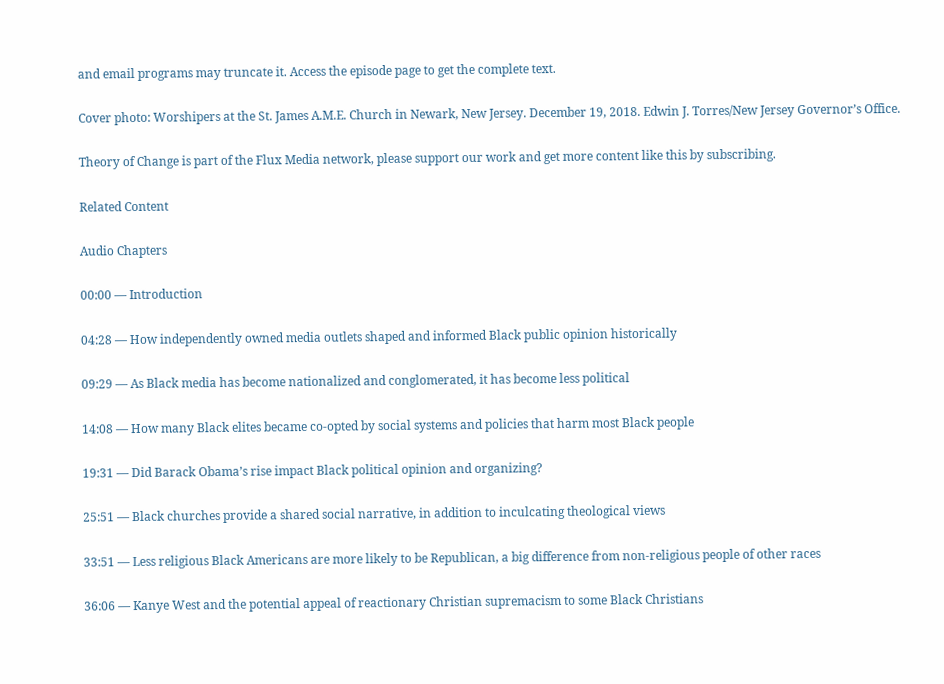and email programs may truncate it. Access the episode page to get the complete text.

Cover photo: Worshipers at the St. James A.M.E. Church in Newark, New Jersey. December 19, 2018. Edwin J. Torres/New Jersey Governor’s Office.

Theory of Change is part of the Flux Media network, please support our work and get more content like this by subscribing.

Related Content

Audio Chapters

00:00 — Introduction

04:28 — How independently owned media outlets shaped and informed Black public opinion historically

09:29 — As Black media has become nationalized and conglomerated, it has become less political

14:08 — How many Black elites became co-opted by social systems and policies that harm most Black people

19:31 — Did Barack Obama’s rise impact Black political opinion and organizing?

25:51 — Black churches provide a shared social narrative, in addition to inculcating theological views

33:51 — Less religious Black Americans are more likely to be Republican, a big difference from non-religious people of other races

36:06 — Kanye West and the potential appeal of reactionary Christian supremacism to some Black Christians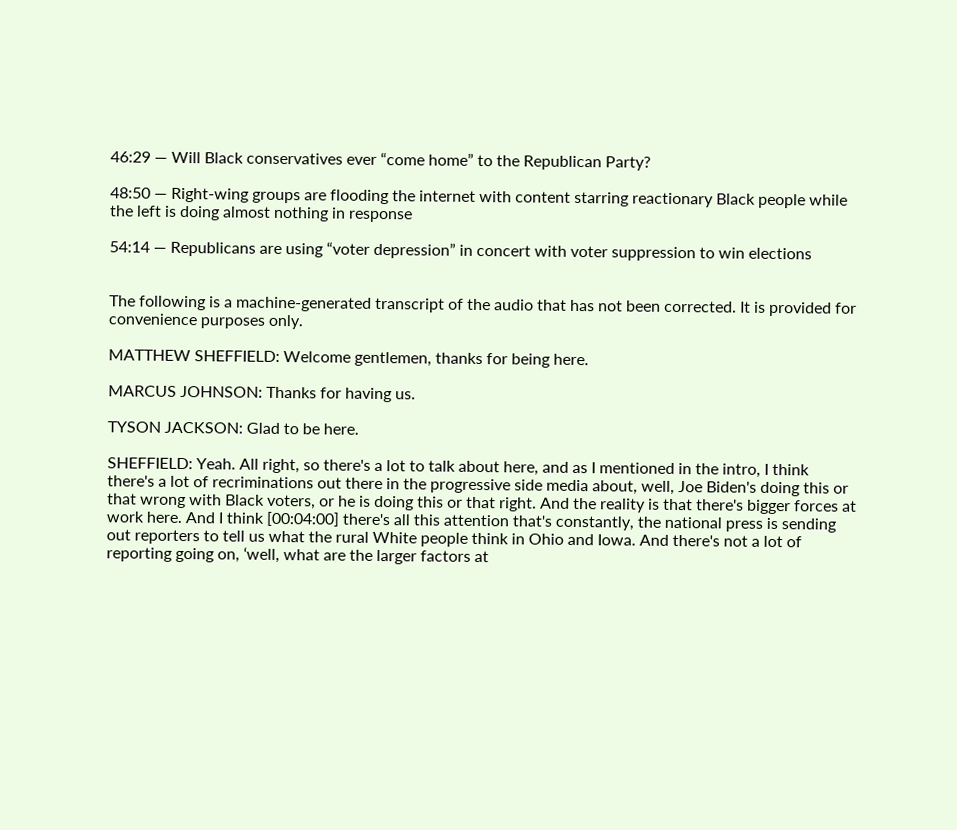46:29 — Will Black conservatives ever “come home” to the Republican Party?

48:50 — Right-wing groups are flooding the internet with content starring reactionary Black people while the left is doing almost nothing in response

54:14 — Republicans are using “voter depression” in concert with voter suppression to win elections


The following is a machine-generated transcript of the audio that has not been corrected. It is provided for convenience purposes only.

MATTHEW SHEFFIELD: Welcome gentlemen, thanks for being here.

MARCUS JOHNSON: Thanks for having us.

TYSON JACKSON: Glad to be here.

SHEFFIELD: Yeah. All right, so there's a lot to talk about here, and as I mentioned in the intro, I think there's a lot of recriminations out there in the progressive side media about, well, Joe Biden's doing this or that wrong with Black voters, or he is doing this or that right. And the reality is that there's bigger forces at work here. And I think [00:04:00] there's all this attention that's constantly, the national press is sending out reporters to tell us what the rural White people think in Ohio and Iowa. And there's not a lot of reporting going on, ‘well, what are the larger factors at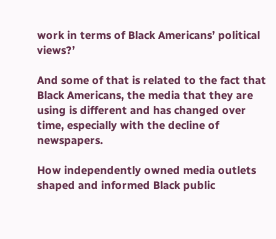work in terms of Black Americans’ political views?’

And some of that is related to the fact that Black Americans, the media that they are using is different and has changed over time, especially with the decline of newspapers.

How independently owned media outlets shaped and informed Black public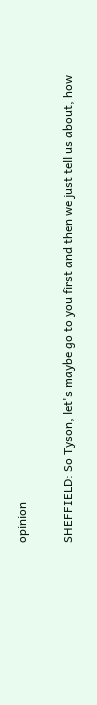opinion

SHEFFIELD: So Tyson, let's maybe go to you first and then we just tell us about, how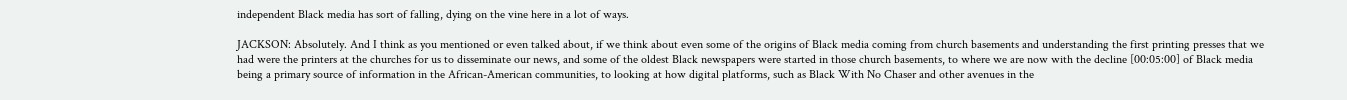independent Black media has sort of falling, dying on the vine here in a lot of ways.

JACKSON: Absolutely. And I think as you mentioned or even talked about, if we think about even some of the origins of Black media coming from church basements and understanding the first printing presses that we had were the printers at the churches for us to disseminate our news, and some of the oldest Black newspapers were started in those church basements, to where we are now with the decline [00:05:00] of Black media being a primary source of information in the African-American communities, to looking at how digital platforms, such as Black With No Chaser and other avenues in the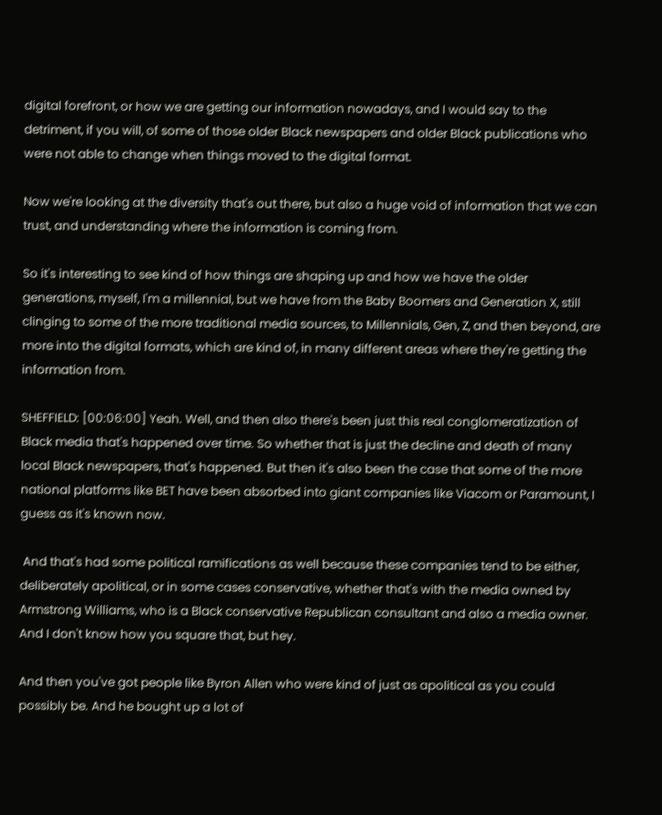digital forefront, or how we are getting our information nowadays, and I would say to the detriment, if you will, of some of those older Black newspapers and older Black publications who were not able to change when things moved to the digital format.

Now we're looking at the diversity that's out there, but also a huge void of information that we can trust, and understanding where the information is coming from.

So it's interesting to see kind of how things are shaping up and how we have the older generations, myself, I'm a millennial, but we have from the Baby Boomers and Generation X, still clinging to some of the more traditional media sources, to Millennials, Gen, Z, and then beyond, are more into the digital formats, which are kind of, in many different areas where they're getting the information from.

SHEFFIELD: [00:06:00] Yeah. Well, and then also there's been just this real conglomeratization of Black media that's happened over time. So whether that is just the decline and death of many local Black newspapers, that's happened. But then it's also been the case that some of the more national platforms like BET have been absorbed into giant companies like Viacom or Paramount, I guess as it's known now.

 And that's had some political ramifications as well because these companies tend to be either, deliberately apolitical, or in some cases conservative, whether that's with the media owned by Armstrong Williams, who is a Black conservative Republican consultant and also a media owner. And I don't know how you square that, but hey.

And then you've got people like Byron Allen who were kind of just as apolitical as you could possibly be. And he bought up a lot of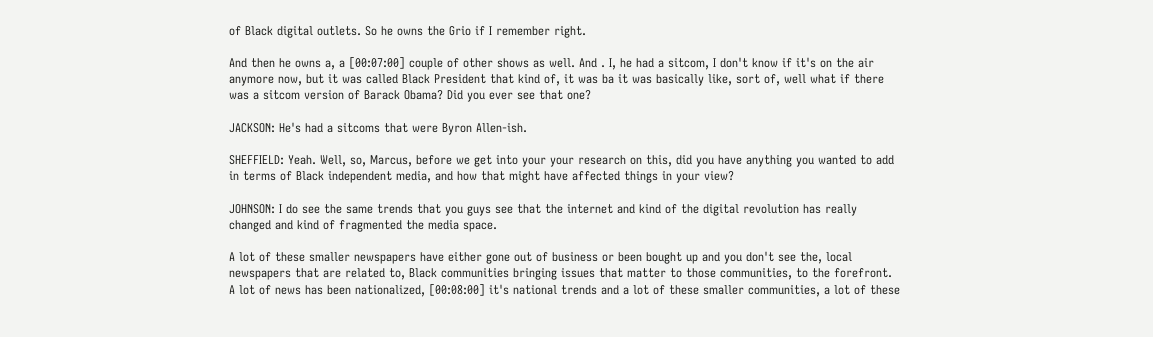of Black digital outlets. So he owns the Grio if I remember right.

And then he owns a, a [00:07:00] couple of other shows as well. And . I, he had a sitcom, I don't know if it's on the air anymore now, but it was called Black President that kind of, it was ba it was basically like, sort of, well what if there was a sitcom version of Barack Obama? Did you ever see that one?

JACKSON: He's had a sitcoms that were Byron Allen-ish.

SHEFFIELD: Yeah. Well, so, Marcus, before we get into your your research on this, did you have anything you wanted to add in terms of Black independent media, and how that might have affected things in your view?

JOHNSON: I do see the same trends that you guys see that the internet and kind of the digital revolution has really changed and kind of fragmented the media space.

A lot of these smaller newspapers have either gone out of business or been bought up and you don't see the, local newspapers that are related to, Black communities bringing issues that matter to those communities, to the forefront. A lot of news has been nationalized, [00:08:00] it's national trends and a lot of these smaller communities, a lot of these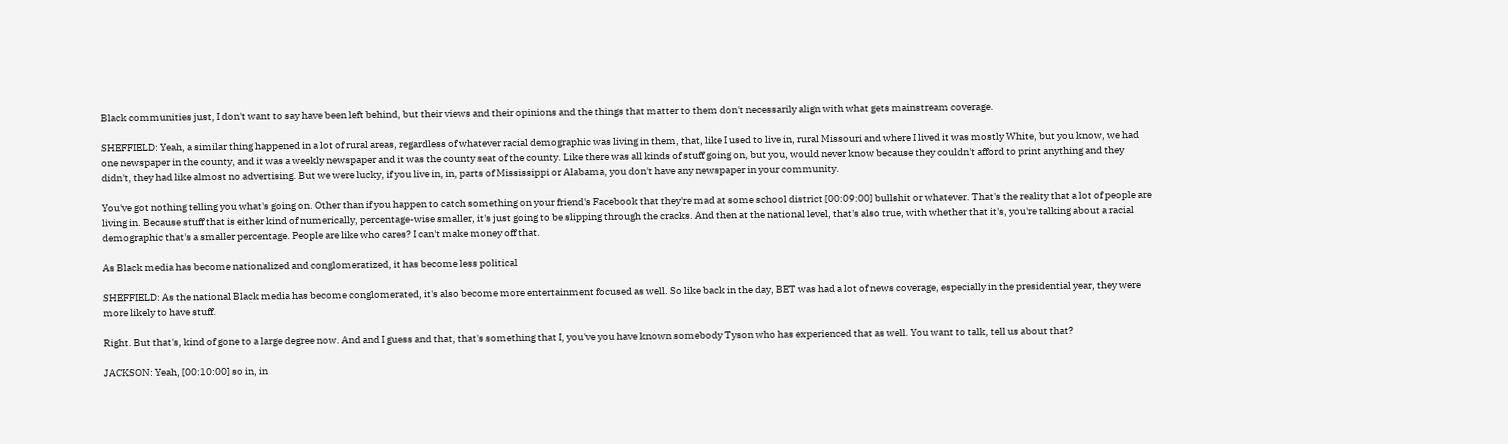Black communities just, I don't want to say have been left behind, but their views and their opinions and the things that matter to them don't necessarily align with what gets mainstream coverage.

SHEFFIELD: Yeah, a similar thing happened in a lot of rural areas, regardless of whatever racial demographic was living in them, that, like I used to live in, rural Missouri and where I lived it was mostly White, but you know, we had one newspaper in the county, and it was a weekly newspaper and it was the county seat of the county. Like there was all kinds of stuff going on, but you, would never know because they couldn't afford to print anything and they didn't, they had like almost no advertising. But we were lucky, if you live in, in, parts of Mississippi or Alabama, you don't have any newspaper in your community.

You've got nothing telling you what's going on. Other than if you happen to catch something on your friend's Facebook that they're mad at some school district [00:09:00] bullshit or whatever. That's the reality that a lot of people are living in. Because stuff that is either kind of numerically, percentage-wise smaller, it's just going to be slipping through the cracks. And then at the national level, that's also true, with whether that it's, you're talking about a racial demographic that's a smaller percentage. People are like who cares? I can't make money off that.

As Black media has become nationalized and conglomeratized, it has become less political

SHEFFIELD: As the national Black media has become conglomerated, it's also become more entertainment focused as well. So like back in the day, BET was had a lot of news coverage, especially in the presidential year, they were more likely to have stuff.

Right. But that's, kind of gone to a large degree now. And and I guess and that, that's something that I, you've you have known somebody Tyson who has experienced that as well. You want to talk, tell us about that?

JACKSON: Yeah, [00:10:00] so in, in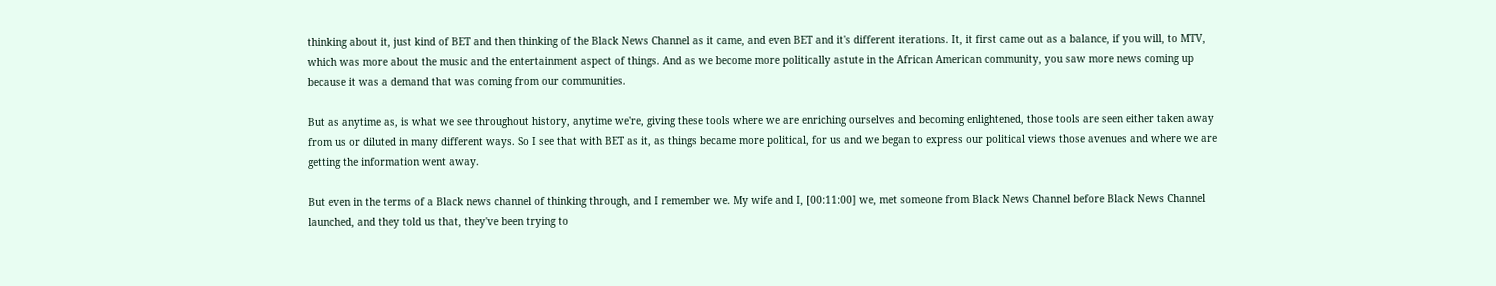thinking about it, just kind of BET and then thinking of the Black News Channel as it came, and even BET and it's different iterations. It, it first came out as a balance, if you will, to MTV, which was more about the music and the entertainment aspect of things. And as we become more politically astute in the African American community, you saw more news coming up because it was a demand that was coming from our communities.

But as anytime as, is what we see throughout history, anytime we're, giving these tools where we are enriching ourselves and becoming enlightened, those tools are seen either taken away from us or diluted in many different ways. So I see that with BET as it, as things became more political, for us and we began to express our political views those avenues and where we are getting the information went away.

But even in the terms of a Black news channel of thinking through, and I remember we. My wife and I, [00:11:00] we, met someone from Black News Channel before Black News Channel launched, and they told us that, they've been trying to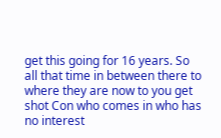get this going for 16 years. So all that time in between there to where they are now to you get shot Con who comes in who has no interest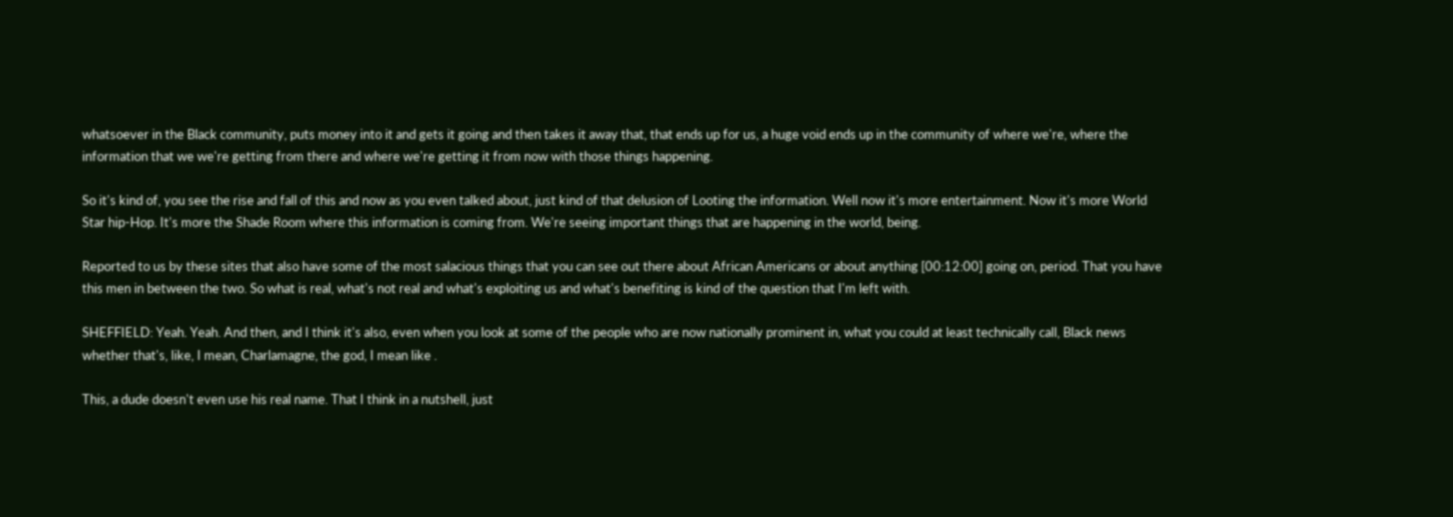whatsoever in the Black community, puts money into it and gets it going and then takes it away that, that ends up for us, a huge void ends up in the community of where we're, where the information that we we're getting from there and where we're getting it from now with those things happening.

So it's kind of, you see the rise and fall of this and now as you even talked about, just kind of that delusion of Looting the information. Well now it's more entertainment. Now it's more World Star hip-Hop. It's more the Shade Room where this information is coming from. We're seeing important things that are happening in the world, being.

Reported to us by these sites that also have some of the most salacious things that you can see out there about African Americans or about anything [00:12:00] going on, period. That you have this men in between the two. So what is real, what's not real and what's exploiting us and what's benefiting is kind of the question that I'm left with.

SHEFFIELD: Yeah. Yeah. And then, and I think it's also, even when you look at some of the people who are now nationally prominent in, what you could at least technically call, Black news whether that's, like, I mean, Charlamagne, the god, I mean like .

This, a dude doesn't even use his real name. That I think in a nutshell, just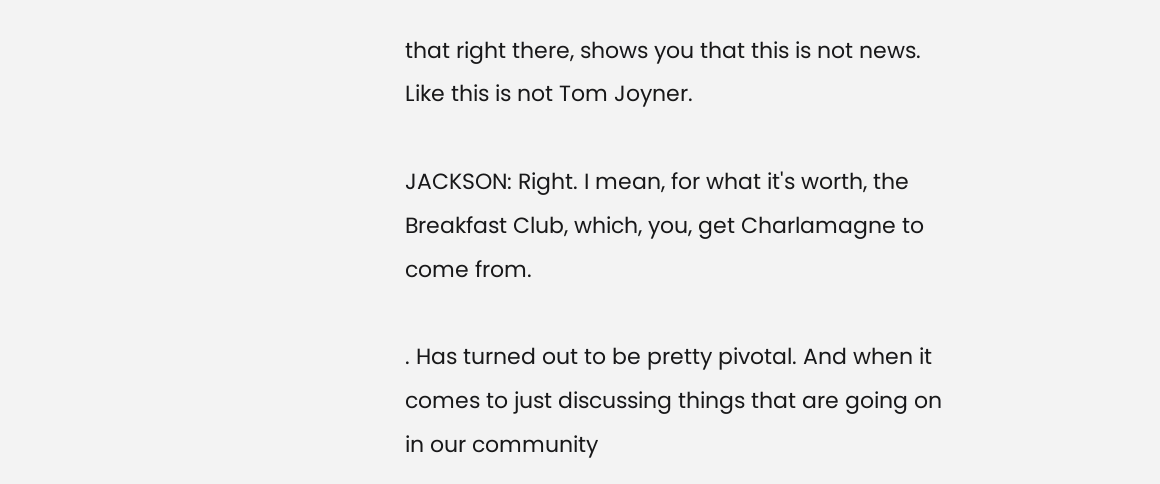that right there, shows you that this is not news. Like this is not Tom Joyner.

JACKSON: Right. I mean, for what it's worth, the Breakfast Club, which, you, get Charlamagne to come from.

. Has turned out to be pretty pivotal. And when it comes to just discussing things that are going on in our community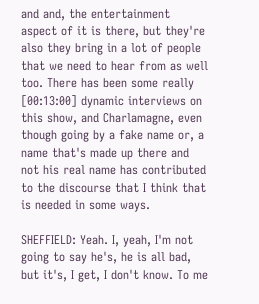and and, the entertainment aspect of it is there, but they're also they bring in a lot of people that we need to hear from as well too. There has been some really [00:13:00] dynamic interviews on this show, and Charlamagne, even though going by a fake name or, a name that's made up there and not his real name has contributed to the discourse that I think that is needed in some ways.

SHEFFIELD: Yeah. I, yeah, I'm not going to say he's, he is all bad, but it's, I get, I don't know. To me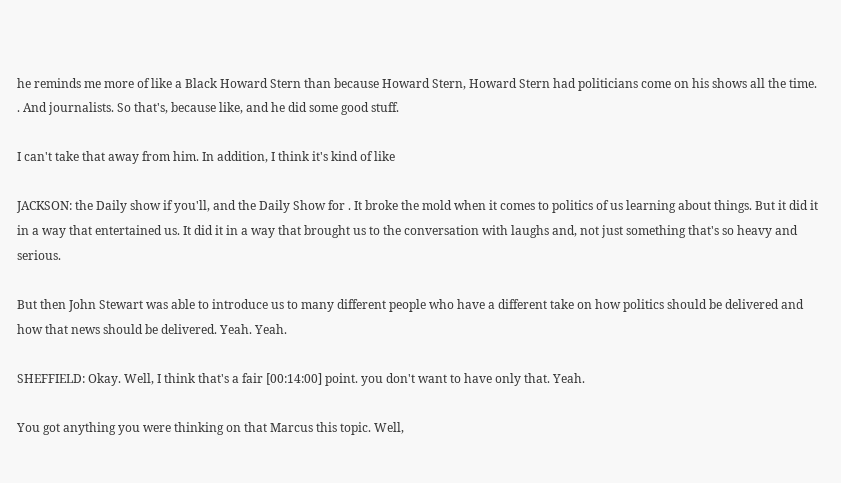he reminds me more of like a Black Howard Stern than because Howard Stern, Howard Stern had politicians come on his shows all the time. . And journalists. So that's, because like, and he did some good stuff.

I can't take that away from him. In addition, I think it's kind of like

JACKSON: the Daily show if you'll, and the Daily Show for . It broke the mold when it comes to politics of us learning about things. But it did it in a way that entertained us. It did it in a way that brought us to the conversation with laughs and, not just something that's so heavy and serious.

But then John Stewart was able to introduce us to many different people who have a different take on how politics should be delivered and how that news should be delivered. Yeah. Yeah.

SHEFFIELD: Okay. Well, I think that's a fair [00:14:00] point. you don't want to have only that. Yeah.

You got anything you were thinking on that Marcus this topic. Well,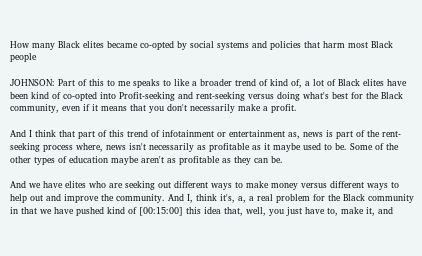How many Black elites became co-opted by social systems and policies that harm most Black people

JOHNSON: Part of this to me speaks to like a broader trend of kind of, a lot of Black elites have been kind of co-opted into Profit-seeking and rent-seeking versus doing what's best for the Black community, even if it means that you don't necessarily make a profit.

And I think that part of this trend of infotainment or entertainment as, news is part of the rent-seeking process where, news isn't necessarily as profitable as it maybe used to be. Some of the other types of education maybe aren't as profitable as they can be.

And we have elites who are seeking out different ways to make money versus different ways to help out and improve the community. And I, think it's, a, a real problem for the Black community in that we have pushed kind of [00:15:00] this idea that, well, you just have to, make it, and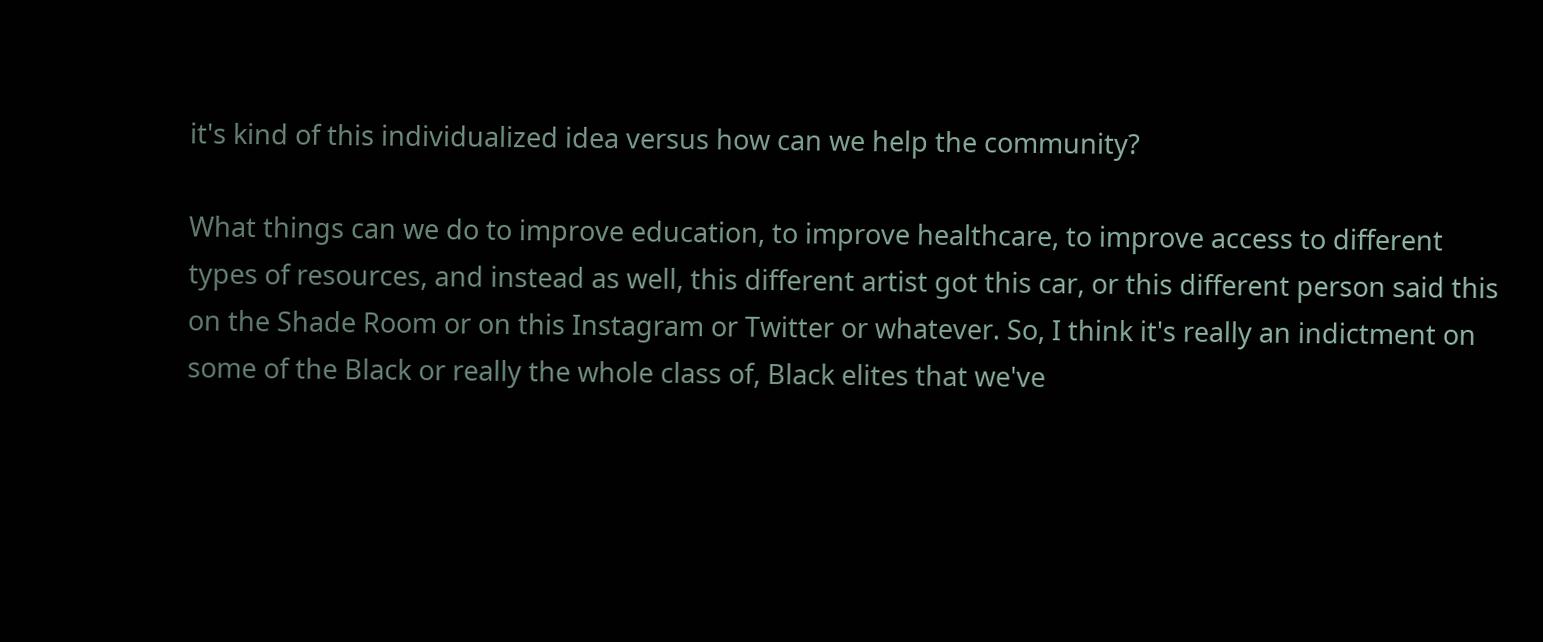it's kind of this individualized idea versus how can we help the community?

What things can we do to improve education, to improve healthcare, to improve access to different types of resources, and instead as well, this different artist got this car, or this different person said this on the Shade Room or on this Instagram or Twitter or whatever. So, I think it's really an indictment on some of the Black or really the whole class of, Black elites that we've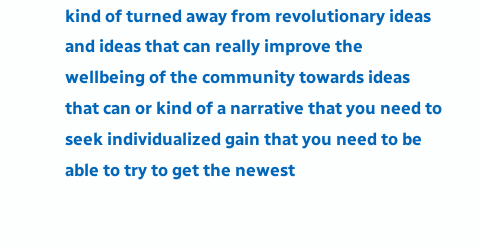kind of turned away from revolutionary ideas and ideas that can really improve the wellbeing of the community towards ideas that can or kind of a narrative that you need to seek individualized gain that you need to be able to try to get the newest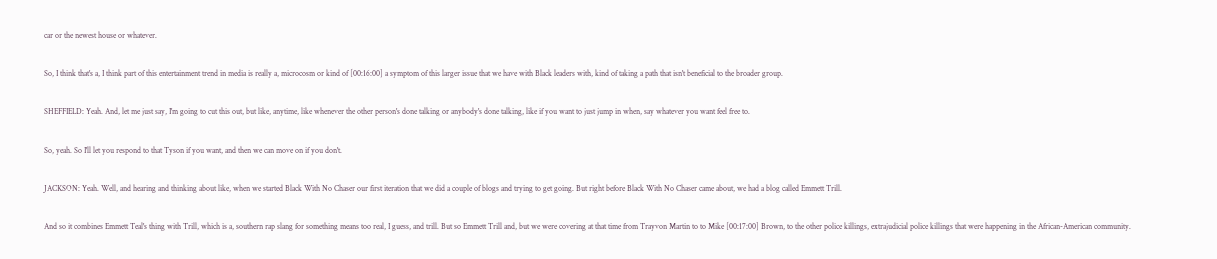car or the newest house or whatever.

So, I think that's a, I think part of this entertainment trend in media is really a, microcosm or kind of [00:16:00] a symptom of this larger issue that we have with Black leaders with, kind of taking a path that isn't beneficial to the broader group.

SHEFFIELD: Yeah. And, let me just say, I'm going to cut this out, but like, anytime, like whenever the other person's done talking or anybody's done talking, like if you want to just jump in when, say whatever you want feel free to.

So, yeah. So I'll let you respond to that Tyson if you want, and then we can move on if you don't.

JACKSON: Yeah. Well, and hearing and thinking about like, when we started Black With No Chaser our first iteration that we did a couple of blogs and trying to get going. But right before Black With No Chaser came about, we had a blog called Emmett Trill.

And so it combines Emmett Teal's thing with Trill, which is a, southern rap slang for something means too real, I guess, and trill. But so Emmett Trill and, but we were covering at that time from Trayvon Martin to to Mike [00:17:00] Brown, to the other police killings, extrajudicial police killings that were happening in the African-American community.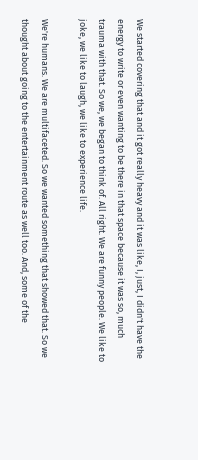We started covering that and it got really heavy and it was like, I, just, I didn't have the energy to write or even wanting to be there in that space because it was so, much trauma with that. So we, we began to think of. All right. We are funny people. We like to joke, we like to laugh, we like to experience life.

We're humans. We are multifaceted. So we wanted something that showed that. So we thought about going to the entertainment route as well too. And, some of the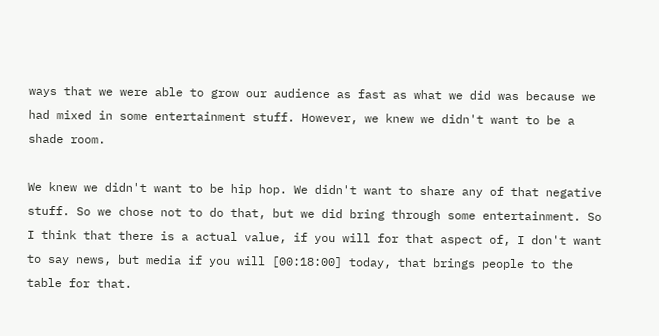ways that we were able to grow our audience as fast as what we did was because we had mixed in some entertainment stuff. However, we knew we didn't want to be a shade room.

We knew we didn't want to be hip hop. We didn't want to share any of that negative stuff. So we chose not to do that, but we did bring through some entertainment. So I think that there is a actual value, if you will for that aspect of, I don't want to say news, but media if you will [00:18:00] today, that brings people to the table for that.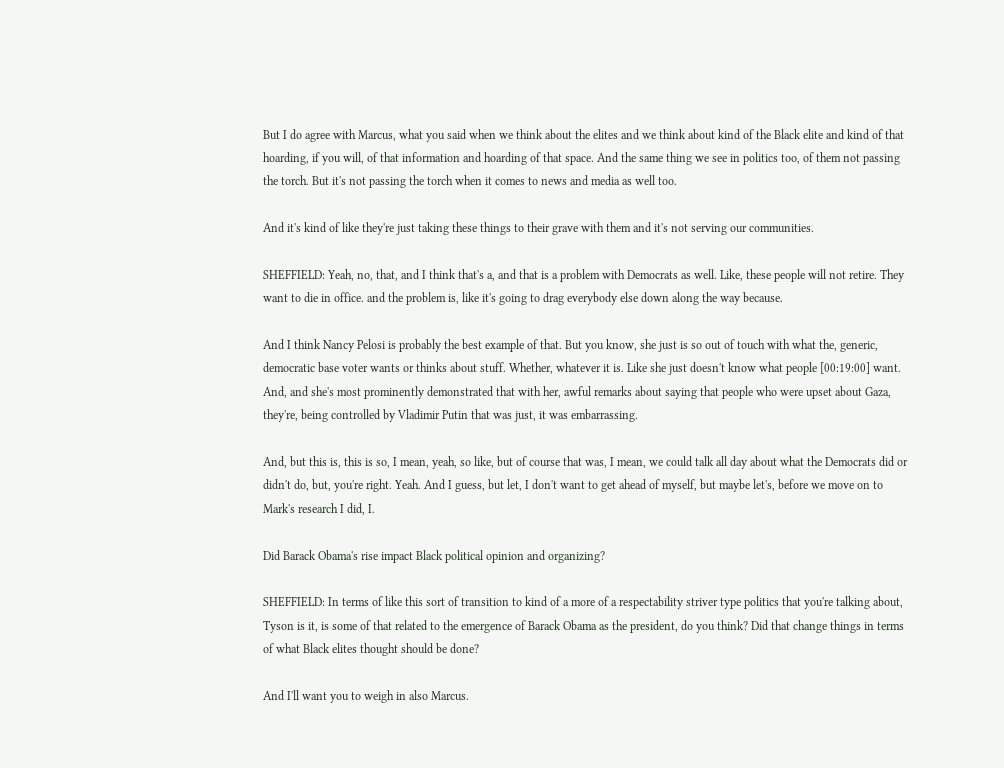But I do agree with Marcus, what you said when we think about the elites and we think about kind of the Black elite and kind of that hoarding, if you will, of that information and hoarding of that space. And the same thing we see in politics too, of them not passing the torch. But it's not passing the torch when it comes to news and media as well too.

And it's kind of like they're just taking these things to their grave with them and it's not serving our communities.

SHEFFIELD: Yeah, no, that, and I think that's a, and that is a problem with Democrats as well. Like, these people will not retire. They want to die in office. and the problem is, like it's going to drag everybody else down along the way because.

And I think Nancy Pelosi is probably the best example of that. But you know, she just is so out of touch with what the, generic, democratic base voter wants or thinks about stuff. Whether, whatever it is. Like she just doesn't know what people [00:19:00] want. And, and she's most prominently demonstrated that with her, awful remarks about saying that people who were upset about Gaza, they're, being controlled by Vladimir Putin that was just, it was embarrassing.

And, but this is, this is so, I mean, yeah, so like, but of course that was, I mean, we could talk all day about what the Democrats did or didn't do, but, you're right. Yeah. And I guess, but let, I don't want to get ahead of myself, but maybe let's, before we move on to Mark's research I did, I.

Did Barack Obama's rise impact Black political opinion and organizing?

SHEFFIELD: In terms of like this sort of transition to kind of a more of a respectability striver type politics that you're talking about, Tyson is it, is some of that related to the emergence of Barack Obama as the president, do you think? Did that change things in terms of what Black elites thought should be done?

And I'll want you to weigh in also Marcus.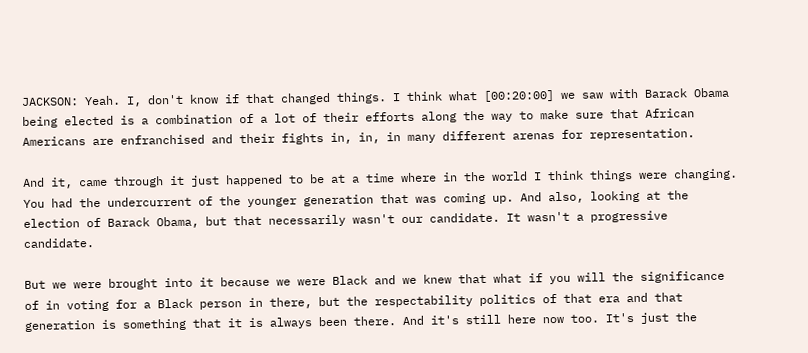JACKSON: Yeah. I, don't know if that changed things. I think what [00:20:00] we saw with Barack Obama being elected is a combination of a lot of their efforts along the way to make sure that African Americans are enfranchised and their fights in, in, in many different arenas for representation.

And it, came through it just happened to be at a time where in the world I think things were changing. You had the undercurrent of the younger generation that was coming up. And also, looking at the election of Barack Obama, but that necessarily wasn't our candidate. It wasn't a progressive candidate.

But we were brought into it because we were Black and we knew that what if you will the significance of in voting for a Black person in there, but the respectability politics of that era and that generation is something that it is always been there. And it's still here now too. It's just the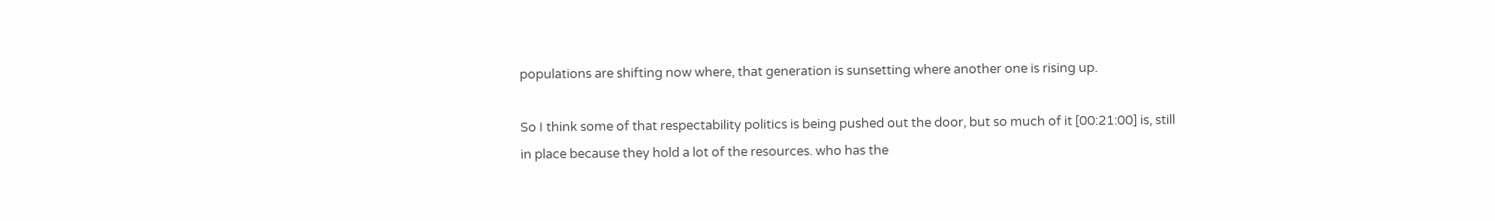populations are shifting now where, that generation is sunsetting where another one is rising up.

So I think some of that respectability politics is being pushed out the door, but so much of it [00:21:00] is, still in place because they hold a lot of the resources. who has the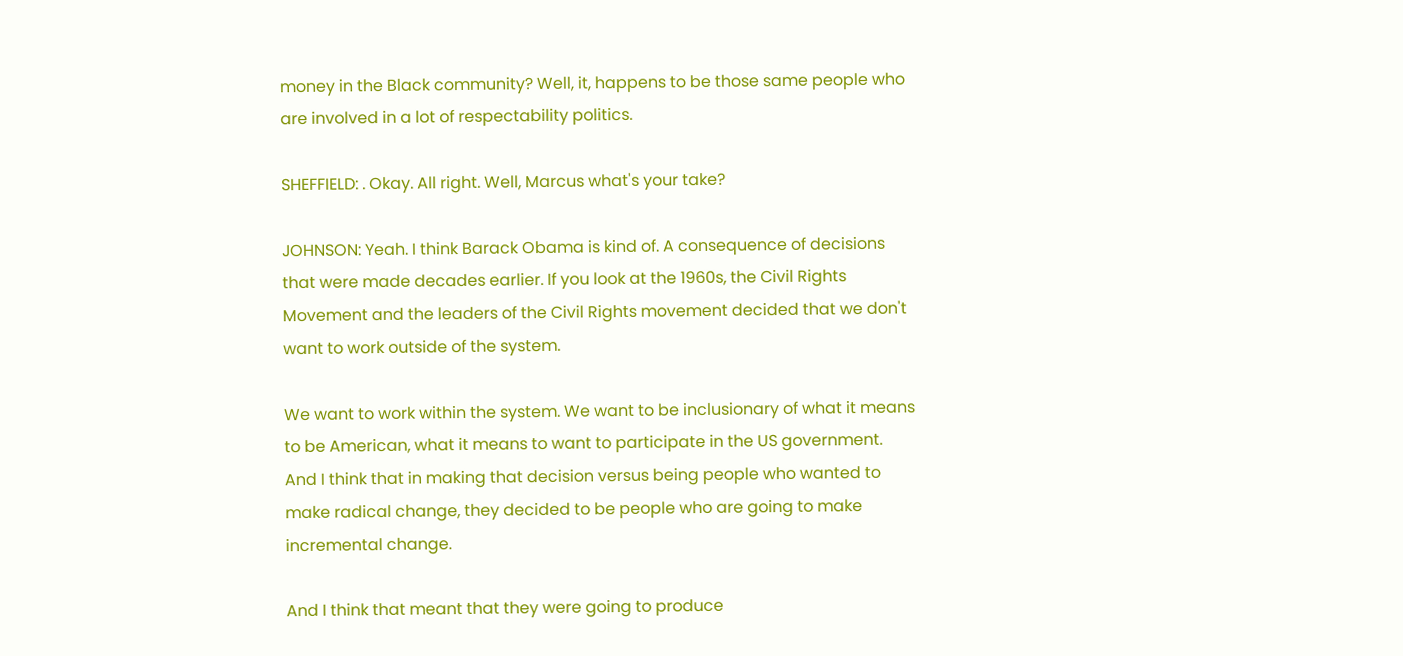money in the Black community? Well, it, happens to be those same people who are involved in a lot of respectability politics.

SHEFFIELD: . Okay. All right. Well, Marcus what's your take?

JOHNSON: Yeah. I think Barack Obama is kind of. A consequence of decisions that were made decades earlier. If you look at the 1960s, the Civil Rights Movement and the leaders of the Civil Rights movement decided that we don't want to work outside of the system.

We want to work within the system. We want to be inclusionary of what it means to be American, what it means to want to participate in the US government. And I think that in making that decision versus being people who wanted to make radical change, they decided to be people who are going to make incremental change.

And I think that meant that they were going to produce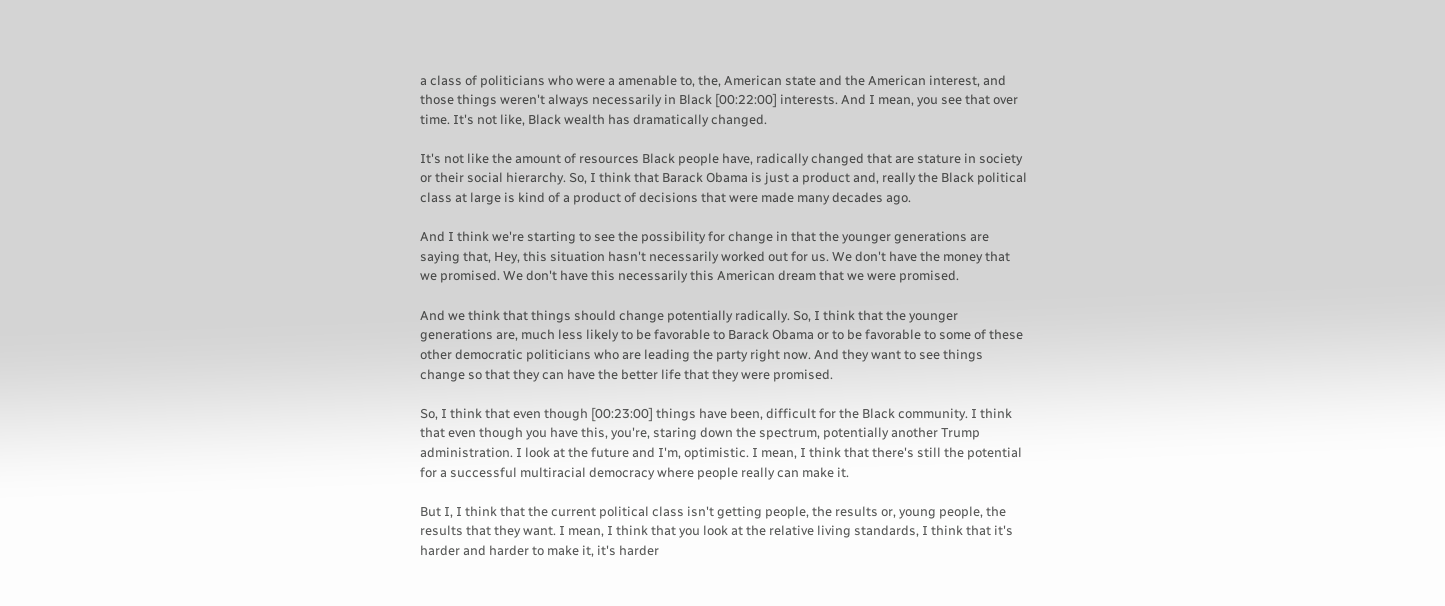a class of politicians who were a amenable to, the, American state and the American interest, and those things weren't always necessarily in Black [00:22:00] interests. And I mean, you see that over time. It's not like, Black wealth has dramatically changed.

It's not like the amount of resources Black people have, radically changed that are stature in society or their social hierarchy. So, I think that Barack Obama is just a product and, really the Black political class at large is kind of a product of decisions that were made many decades ago.

And I think we're starting to see the possibility for change in that the younger generations are saying that, Hey, this situation hasn't necessarily worked out for us. We don't have the money that we promised. We don't have this necessarily this American dream that we were promised.

And we think that things should change potentially radically. So, I think that the younger generations are, much less likely to be favorable to Barack Obama or to be favorable to some of these other democratic politicians who are leading the party right now. And they want to see things change so that they can have the better life that they were promised.

So, I think that even though [00:23:00] things have been, difficult for the Black community. I think that even though you have this, you're, staring down the spectrum, potentially another Trump administration. I look at the future and I'm, optimistic. I mean, I think that there's still the potential for a successful multiracial democracy where people really can make it.

But I, I think that the current political class isn't getting people, the results or, young people, the results that they want. I mean, I think that you look at the relative living standards, I think that it's harder and harder to make it, it's harder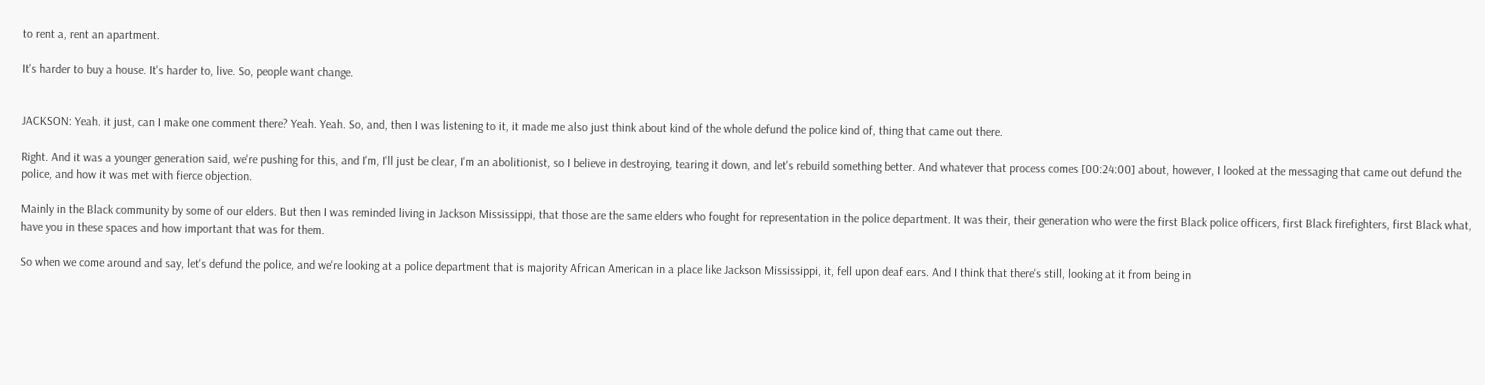to rent a, rent an apartment.

It's harder to buy a house. It's harder to, live. So, people want change.


JACKSON: Yeah. it just, can I make one comment there? Yeah. Yeah. So, and, then I was listening to it, it made me also just think about kind of the whole defund the police kind of, thing that came out there.

Right. And it was a younger generation said, we're pushing for this, and I'm, I'll just be clear, I'm an abolitionist, so I believe in destroying, tearing it down, and let's rebuild something better. And whatever that process comes [00:24:00] about, however, I looked at the messaging that came out defund the police, and how it was met with fierce objection.

Mainly in the Black community by some of our elders. But then I was reminded living in Jackson Mississippi, that those are the same elders who fought for representation in the police department. It was their, their generation who were the first Black police officers, first Black firefighters, first Black what, have you in these spaces and how important that was for them.

So when we come around and say, let's defund the police, and we're looking at a police department that is majority African American in a place like Jackson Mississippi, it, fell upon deaf ears. And I think that there's still, looking at it from being in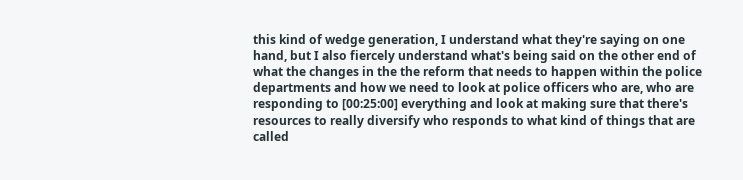this kind of wedge generation, I understand what they're saying on one hand, but I also fiercely understand what's being said on the other end of what the changes in the the reform that needs to happen within the police departments and how we need to look at police officers who are, who are responding to [00:25:00] everything and look at making sure that there's resources to really diversify who responds to what kind of things that are called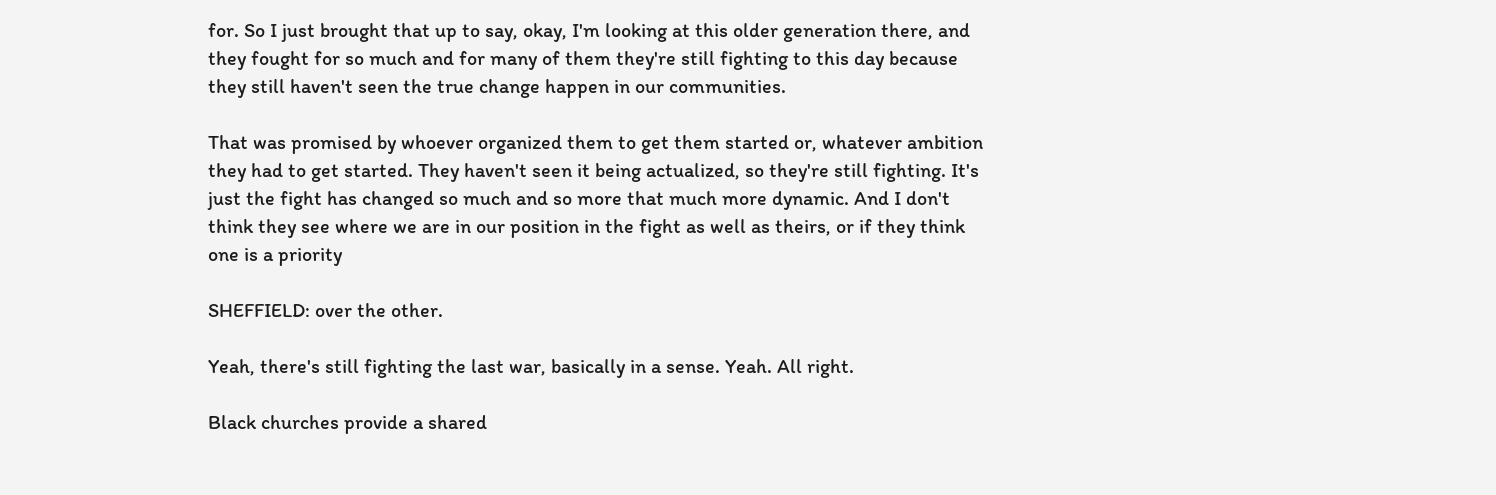for. So I just brought that up to say, okay, I'm looking at this older generation there, and they fought for so much and for many of them they're still fighting to this day because they still haven't seen the true change happen in our communities.

That was promised by whoever organized them to get them started or, whatever ambition they had to get started. They haven't seen it being actualized, so they're still fighting. It's just the fight has changed so much and so more that much more dynamic. And I don't think they see where we are in our position in the fight as well as theirs, or if they think one is a priority

SHEFFIELD: over the other.

Yeah, there's still fighting the last war, basically in a sense. Yeah. All right.

Black churches provide a shared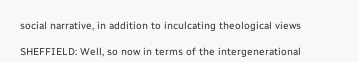social narrative, in addition to inculcating theological views

SHEFFIELD: Well, so now in terms of the intergenerational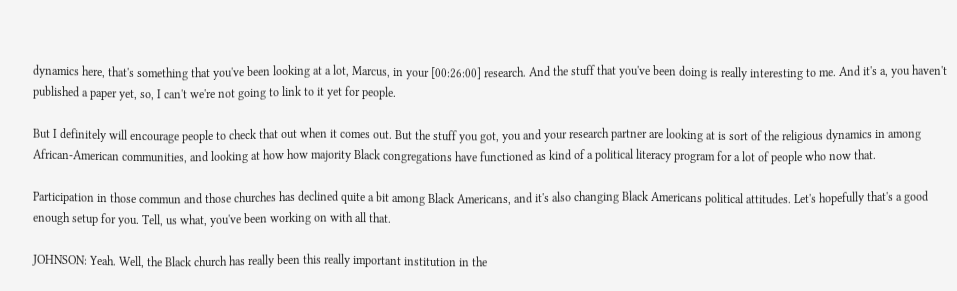dynamics here, that's something that you've been looking at a lot, Marcus, in your [00:26:00] research. And the stuff that you've been doing is really interesting to me. And it's a, you haven't published a paper yet, so, I can't we're not going to link to it yet for people.

But I definitely will encourage people to check that out when it comes out. But the stuff you got, you and your research partner are looking at is sort of the religious dynamics in among African-American communities, and looking at how how majority Black congregations have functioned as kind of a political literacy program for a lot of people who now that.

Participation in those commun and those churches has declined quite a bit among Black Americans, and it's also changing Black Americans political attitudes. Let's hopefully that's a good enough setup for you. Tell, us what, you've been working on with all that.

JOHNSON: Yeah. Well, the Black church has really been this really important institution in the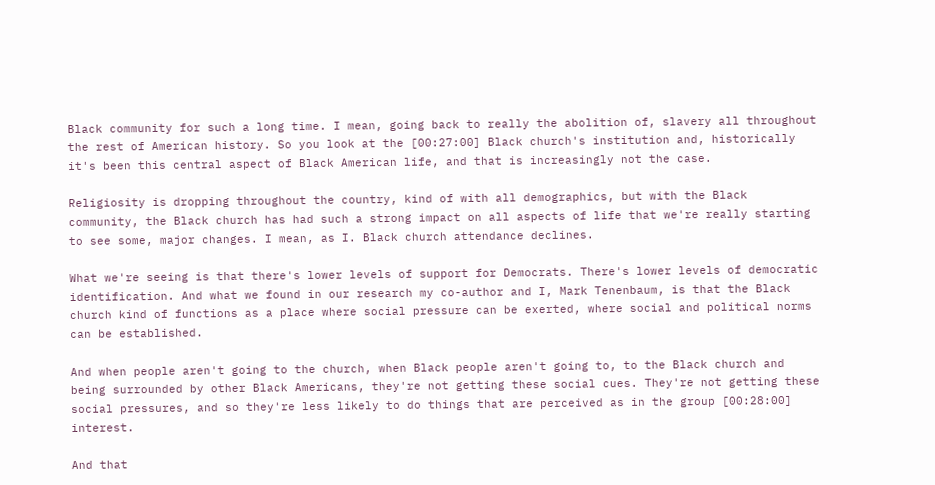Black community for such a long time. I mean, going back to really the abolition of, slavery all throughout the rest of American history. So you look at the [00:27:00] Black church's institution and, historically it's been this central aspect of Black American life, and that is increasingly not the case.

Religiosity is dropping throughout the country, kind of with all demographics, but with the Black community, the Black church has had such a strong impact on all aspects of life that we're really starting to see some, major changes. I mean, as I. Black church attendance declines.

What we're seeing is that there's lower levels of support for Democrats. There's lower levels of democratic identification. And what we found in our research my co-author and I, Mark Tenenbaum, is that the Black church kind of functions as a place where social pressure can be exerted, where social and political norms can be established.

And when people aren't going to the church, when Black people aren't going to, to the Black church and being surrounded by other Black Americans, they're not getting these social cues. They're not getting these social pressures, and so they're less likely to do things that are perceived as in the group [00:28:00] interest.

And that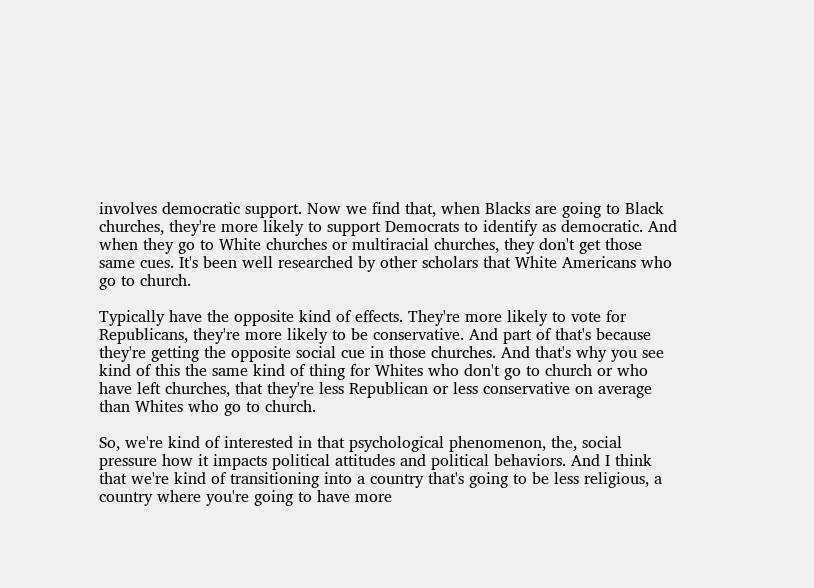involves democratic support. Now we find that, when Blacks are going to Black churches, they're more likely to support Democrats to identify as democratic. And when they go to White churches or multiracial churches, they don't get those same cues. It's been well researched by other scholars that White Americans who go to church.

Typically have the opposite kind of effects. They're more likely to vote for Republicans, they're more likely to be conservative. And part of that's because they're getting the opposite social cue in those churches. And that's why you see kind of this the same kind of thing for Whites who don't go to church or who have left churches, that they're less Republican or less conservative on average than Whites who go to church.

So, we're kind of interested in that psychological phenomenon, the, social pressure how it impacts political attitudes and political behaviors. And I think that we're kind of transitioning into a country that's going to be less religious, a country where you're going to have more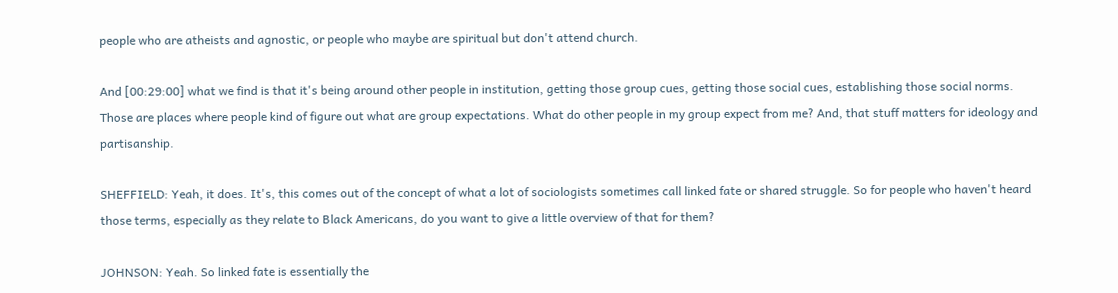people who are atheists and agnostic, or people who maybe are spiritual but don't attend church.

And [00:29:00] what we find is that it's being around other people in institution, getting those group cues, getting those social cues, establishing those social norms. Those are places where people kind of figure out what are group expectations. What do other people in my group expect from me? And, that stuff matters for ideology and partisanship.

SHEFFIELD: Yeah, it does. It's, this comes out of the concept of what a lot of sociologists sometimes call linked fate or shared struggle. So for people who haven't heard those terms, especially as they relate to Black Americans, do you want to give a little overview of that for them?

JOHNSON: Yeah. So linked fate is essentially the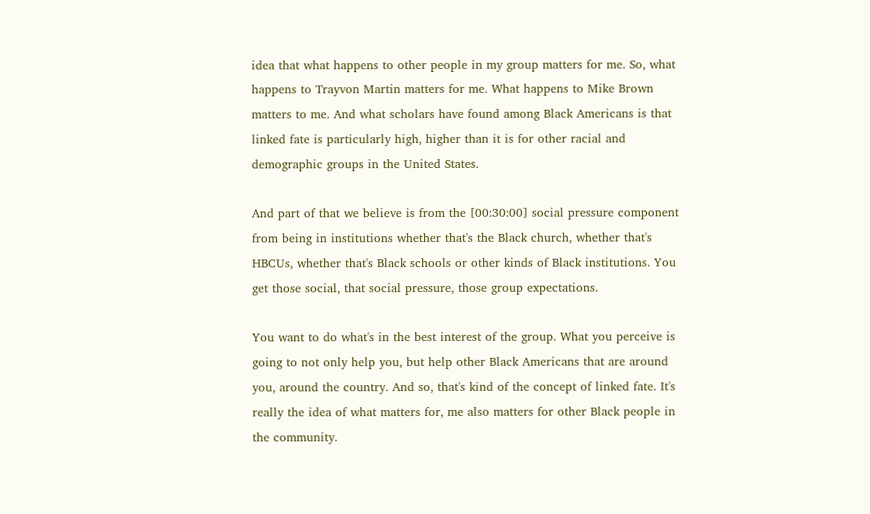idea that what happens to other people in my group matters for me. So, what happens to Trayvon Martin matters for me. What happens to Mike Brown matters to me. And what scholars have found among Black Americans is that linked fate is particularly high, higher than it is for other racial and demographic groups in the United States.

And part of that we believe is from the [00:30:00] social pressure component from being in institutions whether that's the Black church, whether that's HBCUs, whether that's Black schools or other kinds of Black institutions. You get those social, that social pressure, those group expectations.

You want to do what's in the best interest of the group. What you perceive is going to not only help you, but help other Black Americans that are around you, around the country. And so, that's kind of the concept of linked fate. It's really the idea of what matters for, me also matters for other Black people in the community.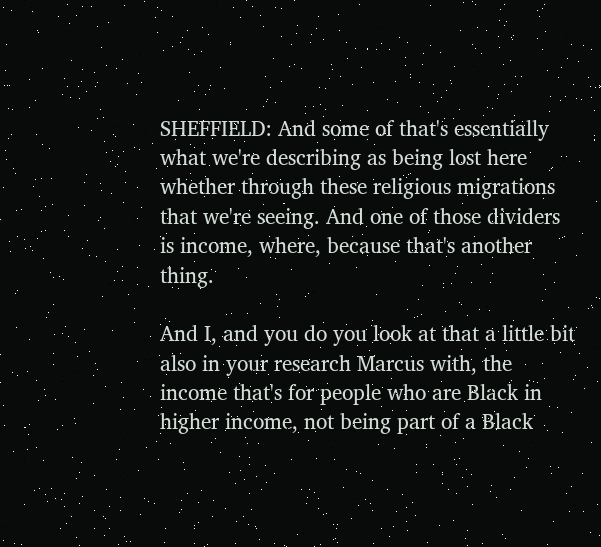SHEFFIELD: And some of that's essentially what we're describing as being lost here whether through these religious migrations that we're seeing. And one of those dividers is income, where, because that's another thing.

And I, and you do you look at that a little bit also in your research Marcus with, the income that's for people who are Black in higher income, not being part of a Black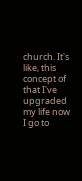church. It's like, this concept of that I've upgraded my life now I go to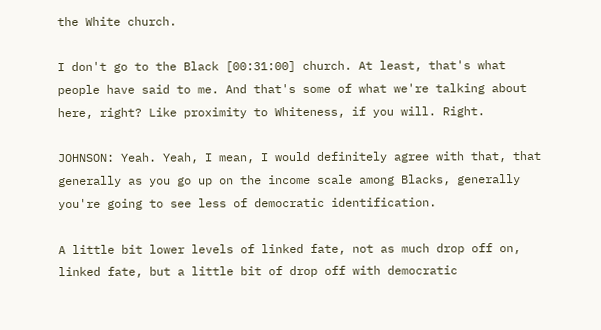the White church.

I don't go to the Black [00:31:00] church. At least, that's what people have said to me. And that's some of what we're talking about here, right? Like proximity to Whiteness, if you will. Right.

JOHNSON: Yeah. Yeah, I mean, I would definitely agree with that, that generally as you go up on the income scale among Blacks, generally you're going to see less of democratic identification.

A little bit lower levels of linked fate, not as much drop off on, linked fate, but a little bit of drop off with democratic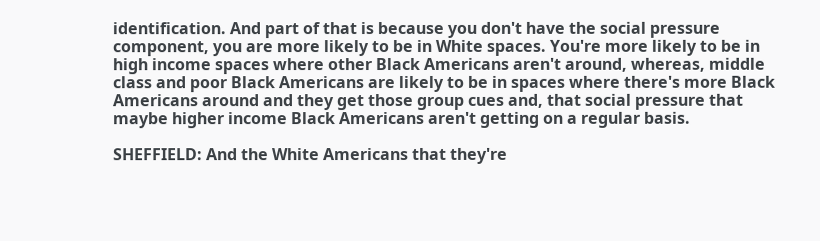identification. And part of that is because you don't have the social pressure component, you are more likely to be in White spaces. You're more likely to be in high income spaces where other Black Americans aren't around, whereas, middle class and poor Black Americans are likely to be in spaces where there's more Black Americans around and they get those group cues and, that social pressure that maybe higher income Black Americans aren't getting on a regular basis.

SHEFFIELD: And the White Americans that they're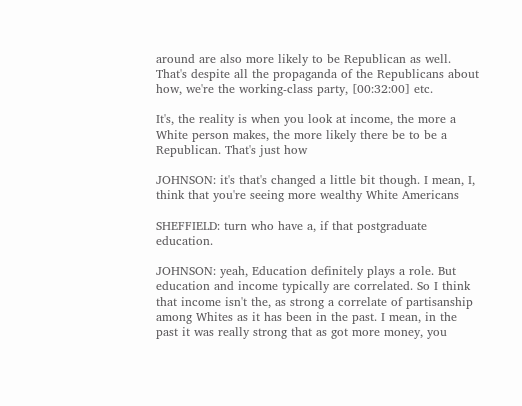around are also more likely to be Republican as well. That's despite all the propaganda of the Republicans about how, we're the working-class party, [00:32:00] etc.

It's, the reality is when you look at income, the more a White person makes, the more likely there be to be a Republican. That's just how

JOHNSON: it's that's changed a little bit though. I mean, I, think that you're seeing more wealthy White Americans

SHEFFIELD: turn who have a, if that postgraduate education.

JOHNSON: yeah, Education definitely plays a role. But education and income typically are correlated. So I think that income isn't the, as strong a correlate of partisanship among Whites as it has been in the past. I mean, in the past it was really strong that as got more money, you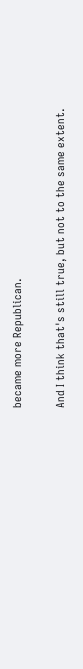became more Republican.

And I think that's still true, but not to the same extent.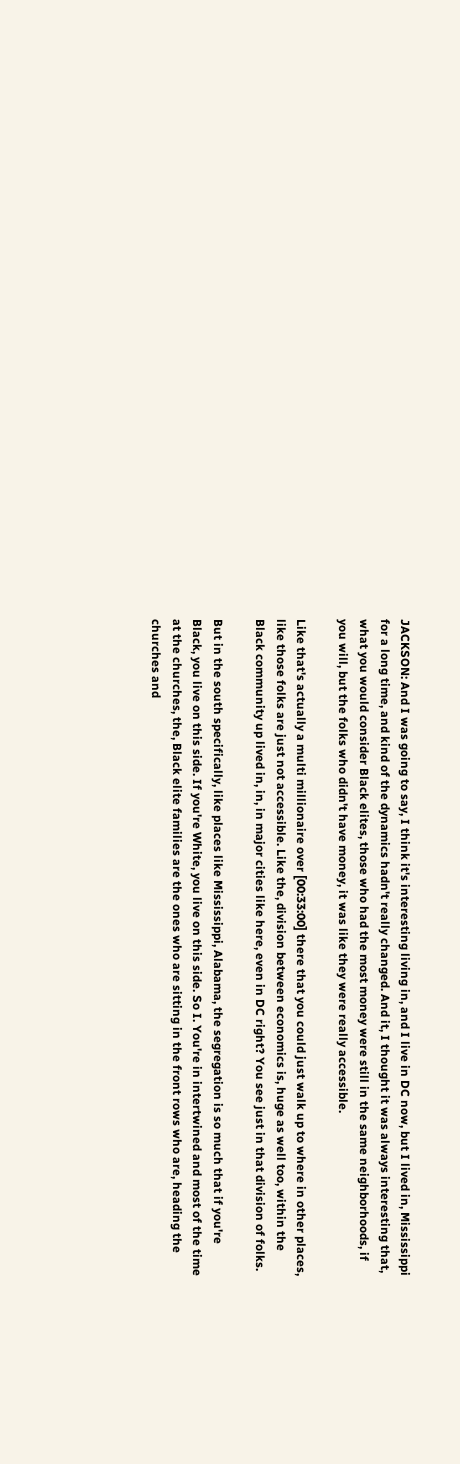JACKSON: And I was going to say, I think it's interesting living in, and I live in DC now, but I lived in, Mississippi for a long time, and kind of the dynamics hadn't really changed. And it, I thought it was always interesting that, what you would consider Black elites, those who had the most money were still in the same neighborhoods, if you will, but the folks who didn't have money, it was like they were really accessible.

Like that's actually a multi millionaire over [00:33:00] there that you could just walk up to where in other places, like those folks are just not accessible. Like the, division between economics is, huge as well too, within the Black community up lived in, in, in major cities like here, even in DC right? You see just in that division of folks.

But in the south specifically, like places like Mississippi, Alabama, the segregation is so much that if you're Black, you live on this side. If you're White, you live on this side. So I. You're in intertwined and most of the time at the churches, the, Black elite families are the ones who are sitting in the front rows who are, heading the churches and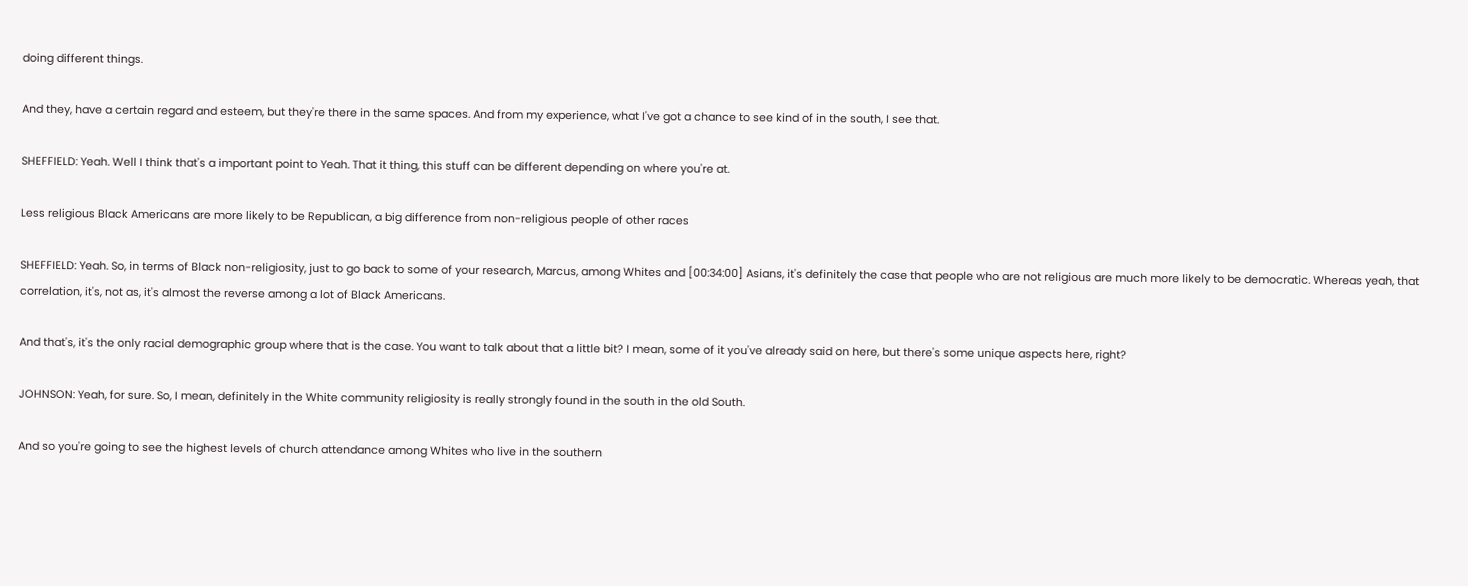doing different things.

And they, have a certain regard and esteem, but they're there in the same spaces. And from my experience, what I've got a chance to see kind of in the south, I see that.

SHEFFIELD: Yeah. Well I think that's a important point to Yeah. That it thing, this stuff can be different depending on where you're at.

Less religious Black Americans are more likely to be Republican, a big difference from non-religious people of other races

SHEFFIELD: Yeah. So, in terms of Black non-religiosity, just to go back to some of your research, Marcus, among Whites and [00:34:00] Asians, it's definitely the case that people who are not religious are much more likely to be democratic. Whereas yeah, that correlation, it's, not as, it's almost the reverse among a lot of Black Americans.

And that's, it's the only racial demographic group where that is the case. You want to talk about that a little bit? I mean, some of it you've already said on here, but there's some unique aspects here, right?

JOHNSON: Yeah, for sure. So, I mean, definitely in the White community religiosity is really strongly found in the south in the old South.

And so you're going to see the highest levels of church attendance among Whites who live in the southern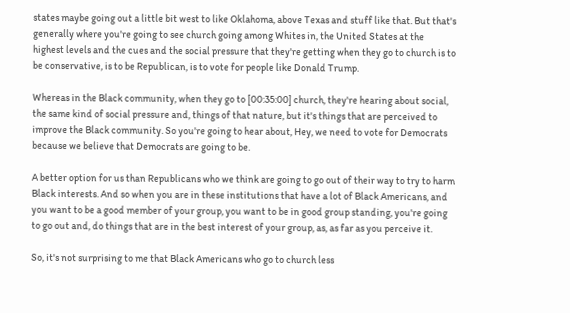states maybe going out a little bit west to like Oklahoma, above Texas and stuff like that. But that's generally where you're going to see church going among Whites in, the United States at the highest levels and the cues and the social pressure that they're getting when they go to church is to be conservative, is to be Republican, is to vote for people like Donald Trump.

Whereas in the Black community, when they go to [00:35:00] church, they're hearing about social, the same kind of social pressure and, things of that nature, but it's things that are perceived to improve the Black community. So you're going to hear about, Hey, we need to vote for Democrats because we believe that Democrats are going to be.

A better option for us than Republicans who we think are going to go out of their way to try to harm Black interests. And so when you are in these institutions that have a lot of Black Americans, and you want to be a good member of your group, you want to be in good group standing, you're going to go out and, do things that are in the best interest of your group, as, as far as you perceive it.

So, it's not surprising to me that Black Americans who go to church less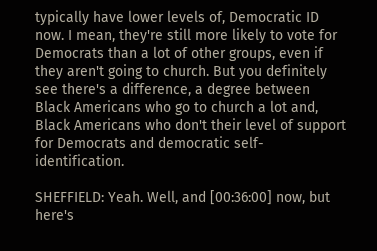typically have lower levels of, Democratic ID now. I mean, they're still more likely to vote for Democrats than a lot of other groups, even if they aren't going to church. But you definitely see there's a difference, a degree between Black Americans who go to church a lot and, Black Americans who don't their level of support for Democrats and democratic self-identification.

SHEFFIELD: Yeah. Well, and [00:36:00] now, but here's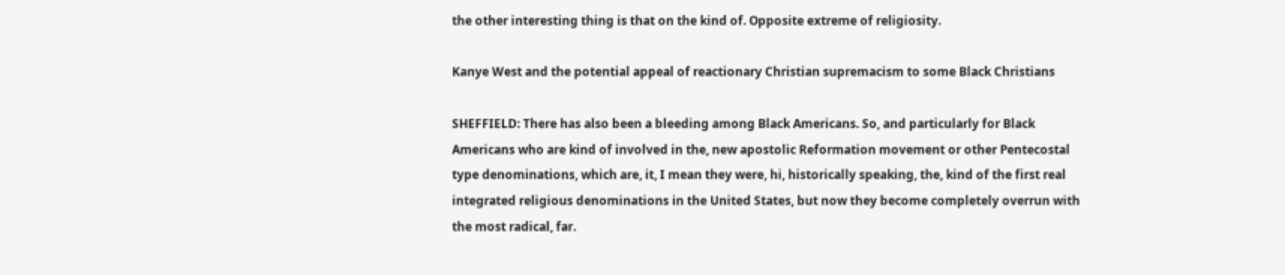the other interesting thing is that on the kind of. Opposite extreme of religiosity.

Kanye West and the potential appeal of reactionary Christian supremacism to some Black Christians

SHEFFIELD: There has also been a bleeding among Black Americans. So, and particularly for Black Americans who are kind of involved in the, new apostolic Reformation movement or other Pentecostal type denominations, which are, it, I mean they were, hi, historically speaking, the, kind of the first real integrated religious denominations in the United States, but now they become completely overrun with the most radical, far.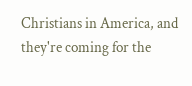Christians in America, and they're coming for the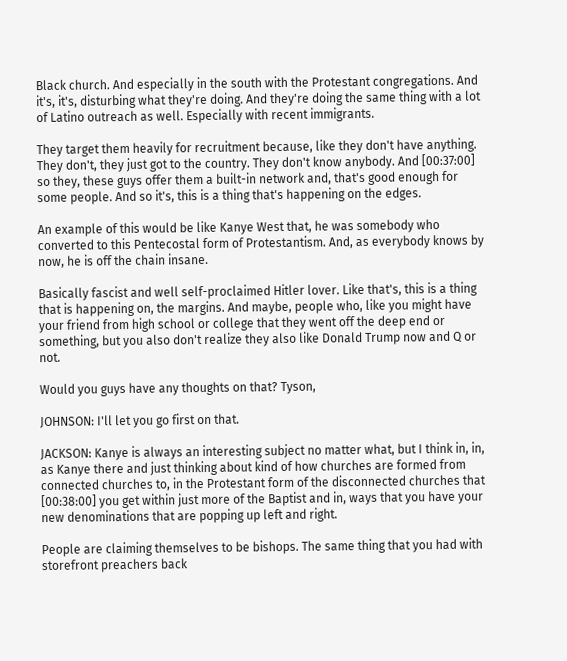Black church. And especially in the south with the Protestant congregations. And it's, it's, disturbing what they're doing. And they're doing the same thing with a lot of Latino outreach as well. Especially with recent immigrants.

They target them heavily for recruitment because, like they don't have anything. They don't, they just got to the country. They don't know anybody. And [00:37:00] so they, these guys offer them a built-in network and, that's good enough for some people. And so it's, this is a thing that's happening on the edges.

An example of this would be like Kanye West that, he was somebody who converted to this Pentecostal form of Protestantism. And, as everybody knows by now, he is off the chain insane.

Basically fascist and well self-proclaimed Hitler lover. Like that's, this is a thing that is happening on, the margins. And maybe, people who, like you might have your friend from high school or college that they went off the deep end or something, but you also don't realize they also like Donald Trump now and Q or not.

Would you guys have any thoughts on that? Tyson,

JOHNSON: I'll let you go first on that.

JACKSON: Kanye is always an interesting subject no matter what, but I think in, in, as Kanye there and just thinking about kind of how churches are formed from connected churches to, in the Protestant form of the disconnected churches that [00:38:00] you get within just more of the Baptist and in, ways that you have your new denominations that are popping up left and right.

People are claiming themselves to be bishops. The same thing that you had with storefront preachers back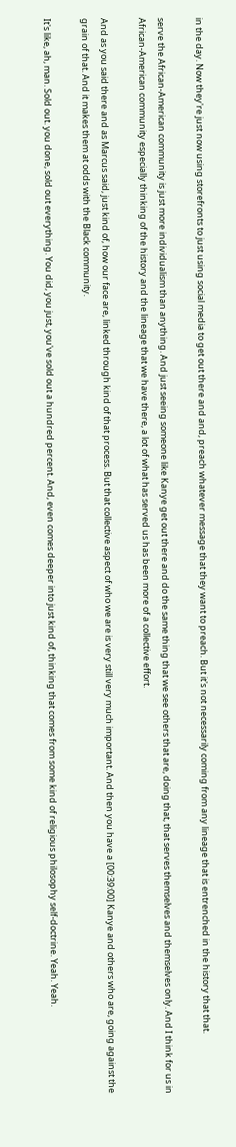in the day. Now they're just now using storefronts to just using social media to get out there and and, preach whatever message that they want to preach. But it's not necessarily coming from any lineage that is entrenched in the history that that.

serve the African-American community is just more individualism than anything. And just seeing someone like Kanye get out there and do the same thing that we see others that are, doing that, that serves themselves and themselves only. And I think for us in African-American community especially thinking of the history and the lineage that we have there, a lot of what has served us has been more of a collective effort.

And as you said there and as Marcus said, just kind of, how our face are, linked through kind of that process. But that collective aspect of who we are is very still very much important. And then you have a [00:39:00] Kanye and others who are, going against the grain of that. And it makes them at odds with the Black community.

It's like, ah, man. Sold out. you done, sold out everything. You did, you just, you've sold out a hundred percent. And, even comes deeper into just kind of, thinking that comes from some kind of religious philosophy self-doctrine. Yeah. Yeah.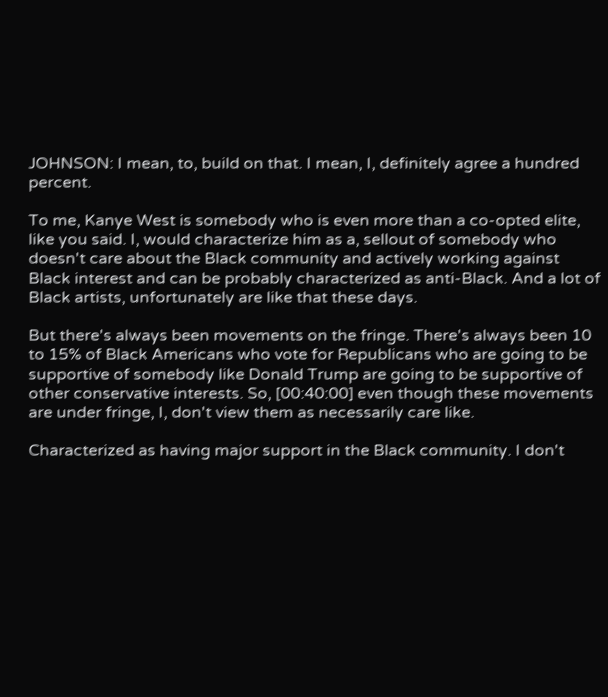JOHNSON: I mean, to, build on that. I mean, I, definitely agree a hundred percent.

To me, Kanye West is somebody who is even more than a co-opted elite, like you said. I, would characterize him as a, sellout of somebody who doesn't care about the Black community and actively working against Black interest and can be probably characterized as anti-Black. And a lot of Black artists, unfortunately are like that these days.

But there's always been movements on the fringe. There's always been 10 to 15% of Black Americans who vote for Republicans who are going to be supportive of somebody like Donald Trump are going to be supportive of other conservative interests. So, [00:40:00] even though these movements are under fringe, I, don't view them as necessarily care like.

Characterized as having major support in the Black community. I don't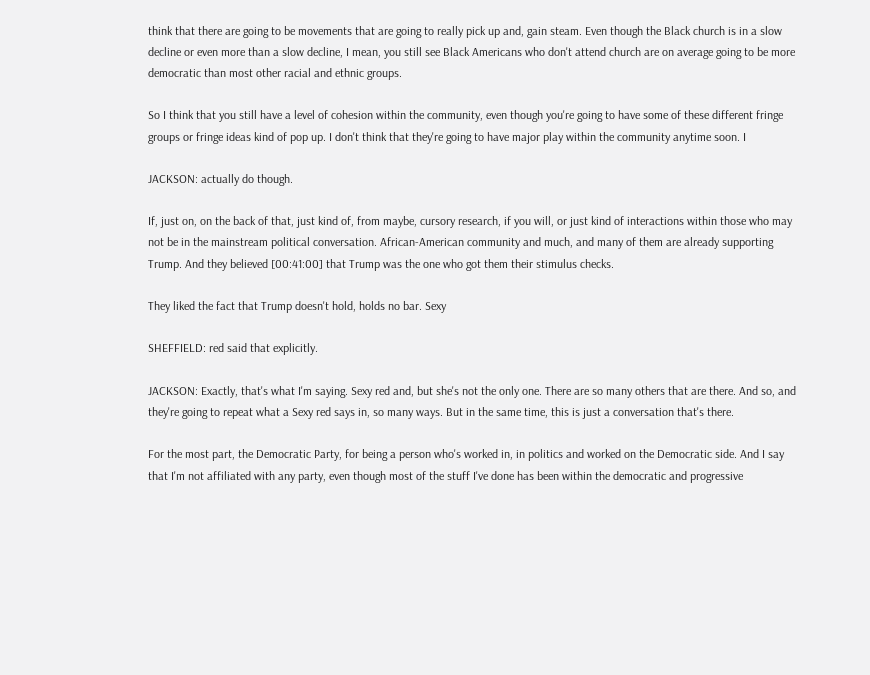think that there are going to be movements that are going to really pick up and, gain steam. Even though the Black church is in a slow decline or even more than a slow decline, I mean, you still see Black Americans who don't attend church are on average going to be more democratic than most other racial and ethnic groups.

So I think that you still have a level of cohesion within the community, even though you're going to have some of these different fringe groups or fringe ideas kind of pop up. I don't think that they're going to have major play within the community anytime soon. I

JACKSON: actually do though.

If, just on, on the back of that, just kind of, from maybe, cursory research, if you will, or just kind of interactions within those who may not be in the mainstream political conversation. African-American community and much, and many of them are already supporting Trump. And they believed [00:41:00] that Trump was the one who got them their stimulus checks.

They liked the fact that Trump doesn't hold, holds no bar. Sexy

SHEFFIELD: red said that explicitly.

JACKSON: Exactly, that's what I'm saying. Sexy red and, but she's not the only one. There are so many others that are there. And so, and they're going to repeat what a Sexy red says in, so many ways. But in the same time, this is just a conversation that's there.

For the most part, the Democratic Party, for being a person who's worked in, in politics and worked on the Democratic side. And I say that I'm not affiliated with any party, even though most of the stuff I've done has been within the democratic and progressive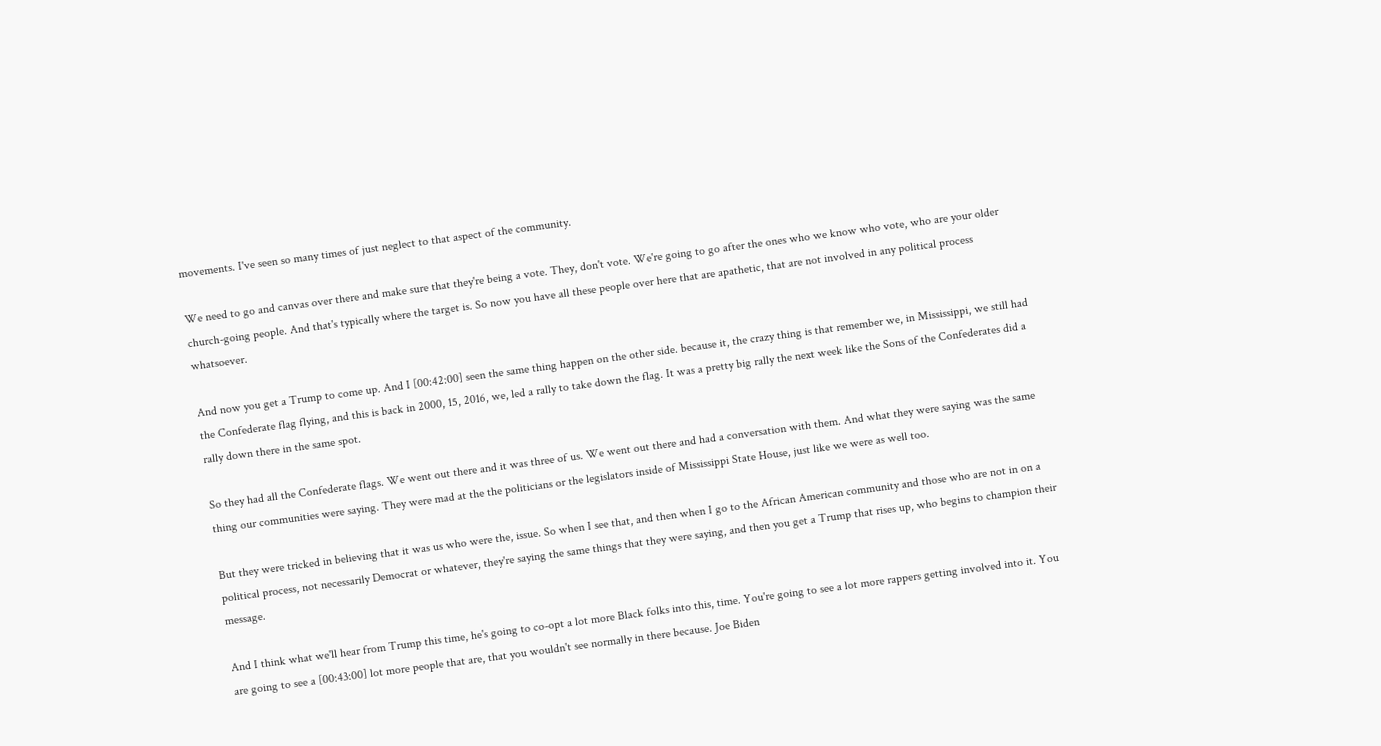movements. I've seen so many times of just neglect to that aspect of the community.

We need to go and canvas over there and make sure that they're being a vote. They, don't vote. We're going to go after the ones who we know who vote, who are your older church-going people. And that's typically where the target is. So now you have all these people over here that are apathetic, that are not involved in any political process whatsoever.

And now you get a Trump to come up. And I [00:42:00] seen the same thing happen on the other side. because it, the crazy thing is that remember we, in Mississippi, we still had the Confederate flag flying, and this is back in 2000, 15, 2016, we, led a rally to take down the flag. It was a pretty big rally the next week like the Sons of the Confederates did a rally down there in the same spot.

So they had all the Confederate flags. We went out there and it was three of us. We went out there and had a conversation with them. And what they were saying was the same thing our communities were saying. They were mad at the the politicians or the legislators inside of Mississippi State House, just like we were as well too.

But they were tricked in believing that it was us who were the, issue. So when I see that, and then when I go to the African American community and those who are not in on a political process, not necessarily Democrat or whatever, they're saying the same things that they were saying, and then you get a Trump that rises up, who begins to champion their message.

And I think what we'll hear from Trump this time, he's going to co-opt a lot more Black folks into this, time. You're going to see a lot more rappers getting involved into it. You are going to see a [00:43:00] lot more people that are, that you wouldn't see normally in there because. Joe Biden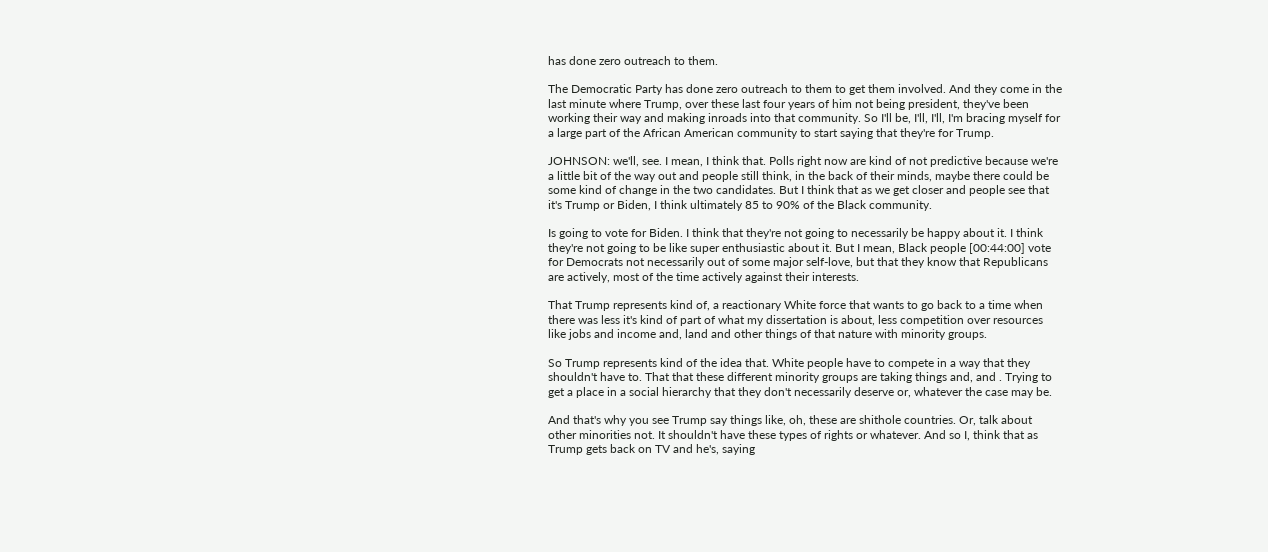has done zero outreach to them.

The Democratic Party has done zero outreach to them to get them involved. And they come in the last minute where Trump, over these last four years of him not being president, they've been working their way and making inroads into that community. So I'll be, I'll, I'll, I'm bracing myself for a large part of the African American community to start saying that they're for Trump.

JOHNSON: we'll, see. I mean, I think that. Polls right now are kind of not predictive because we're a little bit of the way out and people still think, in the back of their minds, maybe there could be some kind of change in the two candidates. But I think that as we get closer and people see that it's Trump or Biden, I think ultimately 85 to 90% of the Black community.

Is going to vote for Biden. I think that they're not going to necessarily be happy about it. I think they're not going to be like super enthusiastic about it. But I mean, Black people [00:44:00] vote for Democrats not necessarily out of some major self-love, but that they know that Republicans are actively, most of the time actively against their interests.

That Trump represents kind of, a reactionary White force that wants to go back to a time when there was less it's kind of part of what my dissertation is about, less competition over resources like jobs and income and, land and other things of that nature with minority groups.

So Trump represents kind of the idea that. White people have to compete in a way that they shouldn't have to. That that these different minority groups are taking things and, and . Trying to get a place in a social hierarchy that they don't necessarily deserve or, whatever the case may be.

And that's why you see Trump say things like, oh, these are shithole countries. Or, talk about other minorities not. It shouldn't have these types of rights or whatever. And so I, think that as Trump gets back on TV and he's, saying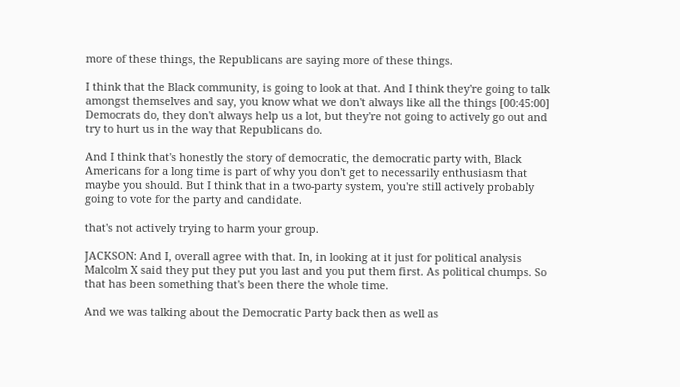more of these things, the Republicans are saying more of these things.

I think that the Black community, is going to look at that. And I think they're going to talk amongst themselves and say, you know what we don't always like all the things [00:45:00] Democrats do, they don't always help us a lot, but they're not going to actively go out and try to hurt us in the way that Republicans do.

And I think that's honestly the story of democratic, the democratic party with, Black Americans for a long time is part of why you don't get to necessarily enthusiasm that maybe you should. But I think that in a two-party system, you're still actively probably going to vote for the party and candidate.

that's not actively trying to harm your group.

JACKSON: And I, overall agree with that. In, in looking at it just for political analysis Malcolm X said they put they put you last and you put them first. As political chumps. So that has been something that's been there the whole time.

And we was talking about the Democratic Party back then as well as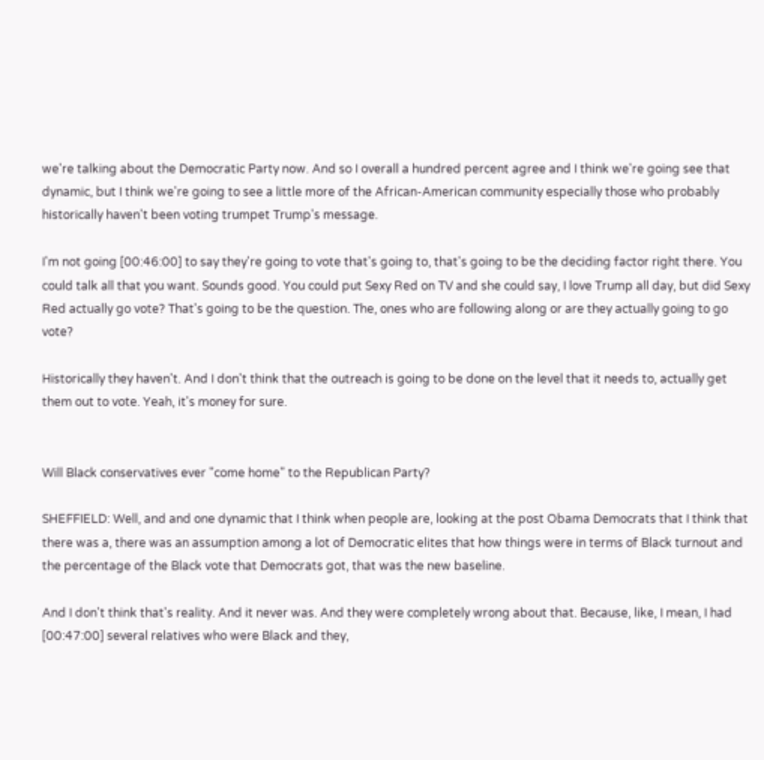we're talking about the Democratic Party now. And so I overall a hundred percent agree and I think we're going see that dynamic, but I think we're going to see a little more of the African-American community especially those who probably historically haven't been voting trumpet Trump's message.

I'm not going [00:46:00] to say they're going to vote that's going to, that's going to be the deciding factor right there. You could talk all that you want. Sounds good. You could put Sexy Red on TV and she could say, I love Trump all day, but did Sexy Red actually go vote? That's going to be the question. The, ones who are following along or are they actually going to go vote?

Historically they haven't. And I don't think that the outreach is going to be done on the level that it needs to, actually get them out to vote. Yeah, it's money for sure.


Will Black conservatives ever "come home" to the Republican Party?

SHEFFIELD: Well, and and one dynamic that I think when people are, looking at the post Obama Democrats that I think that there was a, there was an assumption among a lot of Democratic elites that how things were in terms of Black turnout and the percentage of the Black vote that Democrats got, that was the new baseline.

And I don't think that's reality. And it never was. And they were completely wrong about that. Because, like, I mean, I had [00:47:00] several relatives who were Black and they,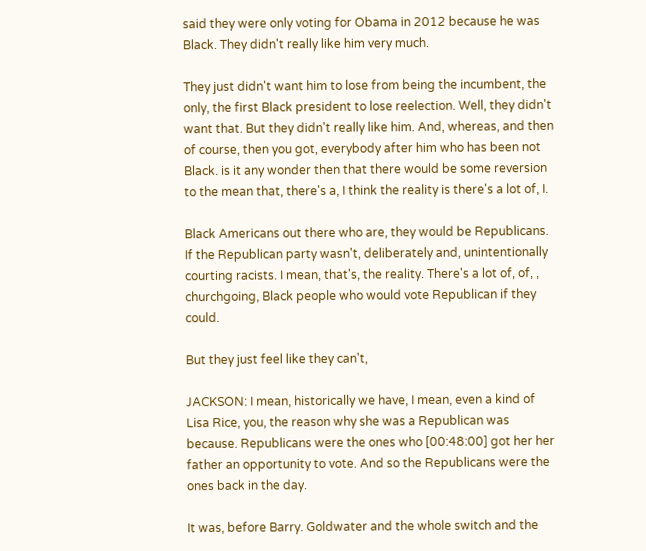said they were only voting for Obama in 2012 because he was Black. They didn't really like him very much.

They just didn't want him to lose from being the incumbent, the only, the first Black president to lose reelection. Well, they didn't want that. But they didn't really like him. And, whereas, and then of course, then you got, everybody after him who has been not Black. is it any wonder then that there would be some reversion to the mean that, there's a, I think the reality is there's a lot of, I.

Black Americans out there who are, they would be Republicans. If the Republican party wasn't, deliberately and, unintentionally courting racists. I mean, that's, the reality. There's a lot of, of, , churchgoing, Black people who would vote Republican if they could.

But they just feel like they can't,

JACKSON: I mean, historically we have, I mean, even a kind of Lisa Rice, you, the reason why she was a Republican was because. Republicans were the ones who [00:48:00] got her her father an opportunity to vote. And so the Republicans were the ones back in the day.

It was, before Barry. Goldwater and the whole switch and the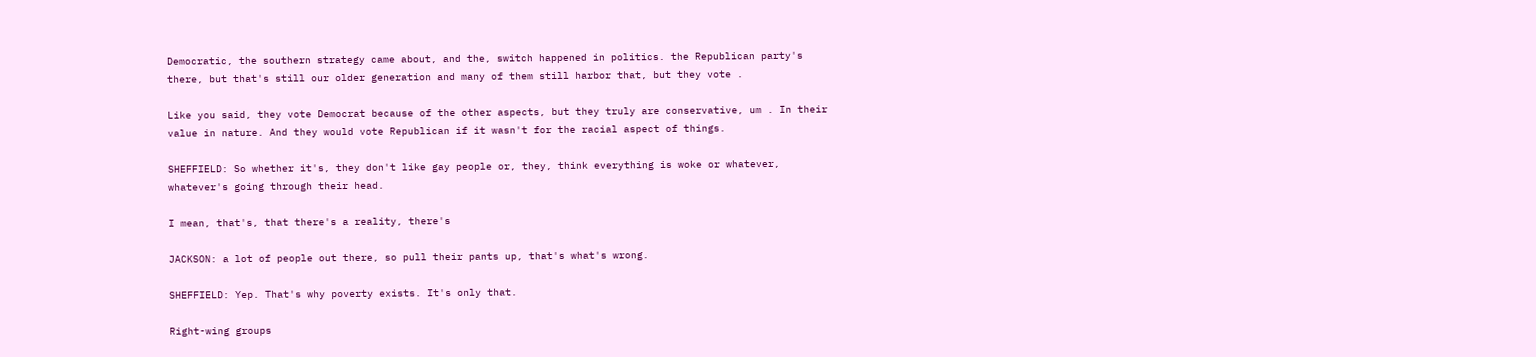Democratic, the southern strategy came about, and the, switch happened in politics. the Republican party's there, but that's still our older generation and many of them still harbor that, but they vote .

Like you said, they vote Democrat because of the other aspects, but they truly are conservative, um . In their value in nature. And they would vote Republican if it wasn't for the racial aspect of things.

SHEFFIELD: So whether it's, they don't like gay people or, they, think everything is woke or whatever, whatever's going through their head.

I mean, that's, that there's a reality, there's

JACKSON: a lot of people out there, so pull their pants up, that's what's wrong.

SHEFFIELD: Yep. That's why poverty exists. It's only that.

Right-wing groups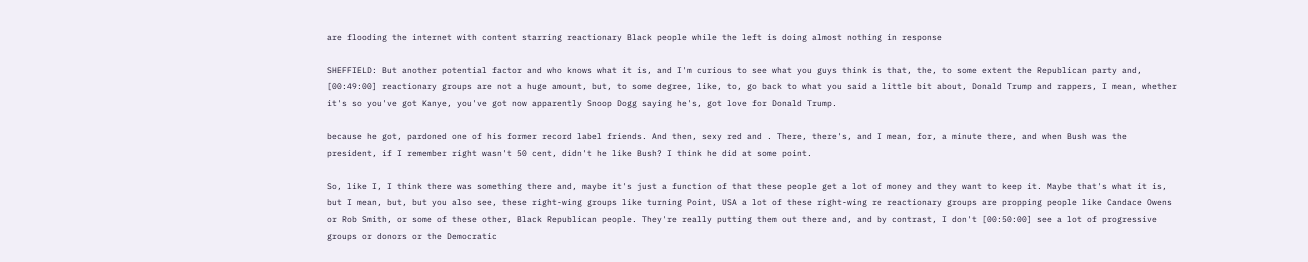are flooding the internet with content starring reactionary Black people while the left is doing almost nothing in response

SHEFFIELD: But another potential factor and who knows what it is, and I'm curious to see what you guys think is that, the, to some extent the Republican party and, [00:49:00] reactionary groups are not a huge amount, but, to some degree, like, to, go back to what you said a little bit about, Donald Trump and rappers, I mean, whether it's so you've got Kanye, you've got now apparently Snoop Dogg saying he's, got love for Donald Trump.

because he got, pardoned one of his former record label friends. And then, sexy red and . There, there's, and I mean, for, a minute there, and when Bush was the president, if I remember right wasn't 50 cent, didn't he like Bush? I think he did at some point.

So, like I, I think there was something there and, maybe it's just a function of that these people get a lot of money and they want to keep it. Maybe that's what it is, but I mean, but, but you also see, these right-wing groups like turning Point, USA a lot of these right-wing re reactionary groups are propping people like Candace Owens or Rob Smith, or some of these other, Black Republican people. They're really putting them out there and, and by contrast, I don't [00:50:00] see a lot of progressive groups or donors or the Democratic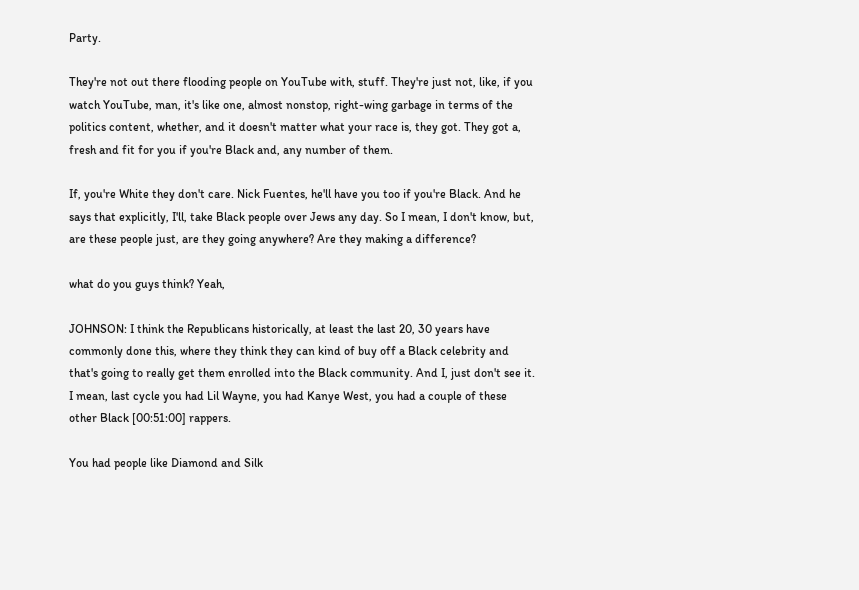Party.

They're not out there flooding people on YouTube with, stuff. They're just not, like, if you watch YouTube, man, it's like one, almost nonstop, right-wing garbage in terms of the politics content, whether, and it doesn't matter what your race is, they got. They got a, fresh and fit for you if you're Black and, any number of them.

If, you're White they don't care. Nick Fuentes, he'll have you too if you're Black. And he says that explicitly, I'll, take Black people over Jews any day. So I mean, I don't know, but, are these people just, are they going anywhere? Are they making a difference?

what do you guys think? Yeah,

JOHNSON: I think the Republicans historically, at least the last 20, 30 years have commonly done this, where they think they can kind of buy off a Black celebrity and that's going to really get them enrolled into the Black community. And I, just don't see it. I mean, last cycle you had Lil Wayne, you had Kanye West, you had a couple of these other Black [00:51:00] rappers.

You had people like Diamond and Silk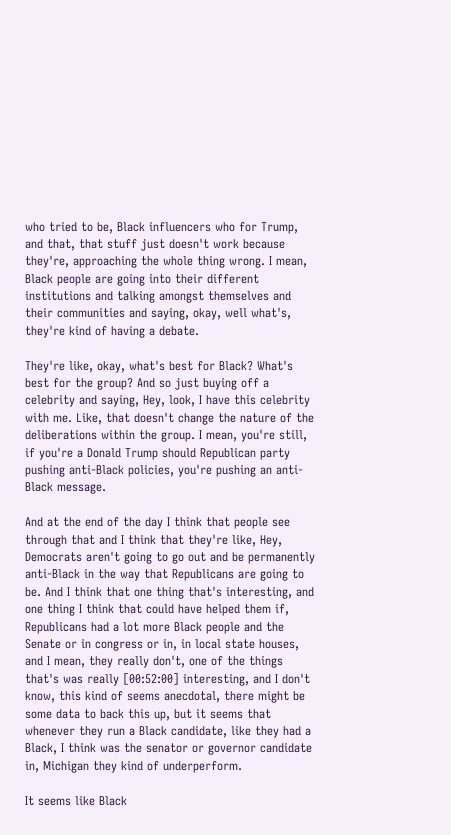who tried to be, Black influencers who for Trump, and that, that stuff just doesn't work because they're, approaching the whole thing wrong. I mean, Black people are going into their different institutions and talking amongst themselves and their communities and saying, okay, well what's, they're kind of having a debate.

They're like, okay, what's best for Black? What's best for the group? And so just buying off a celebrity and saying, Hey, look, I have this celebrity with me. Like, that doesn't change the nature of the deliberations within the group. I mean, you're still, if you're a Donald Trump should Republican party pushing anti-Black policies, you're pushing an anti-Black message.

And at the end of the day I think that people see through that and I think that they're like, Hey, Democrats aren't going to go out and be permanently anti-Black in the way that Republicans are going to be. And I think that one thing that's interesting, and one thing I think that could have helped them if, Republicans had a lot more Black people and the Senate or in congress or in, in local state houses, and I mean, they really don't, one of the things that's was really [00:52:00] interesting, and I don't know, this kind of seems anecdotal, there might be some data to back this up, but it seems that whenever they run a Black candidate, like they had a Black, I think was the senator or governor candidate in, Michigan they kind of underperform.

It seems like Black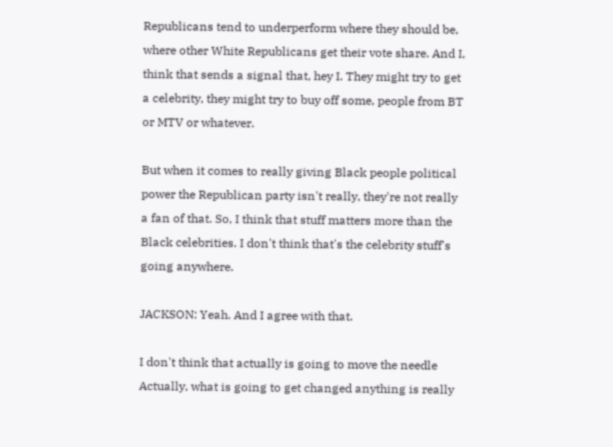Republicans tend to underperform where they should be, where other White Republicans get their vote share. And I, think that sends a signal that, hey I. They might try to get a celebrity, they might try to buy off some, people from BT or MTV or whatever.

But when it comes to really giving Black people political power the Republican party isn't really, they're not really a fan of that. So, I think that stuff matters more than the Black celebrities. I don't think that's the celebrity stuff's going anywhere.

JACKSON: Yeah. And I agree with that.

I don't think that actually is going to move the needle Actually, what is going to get changed anything is really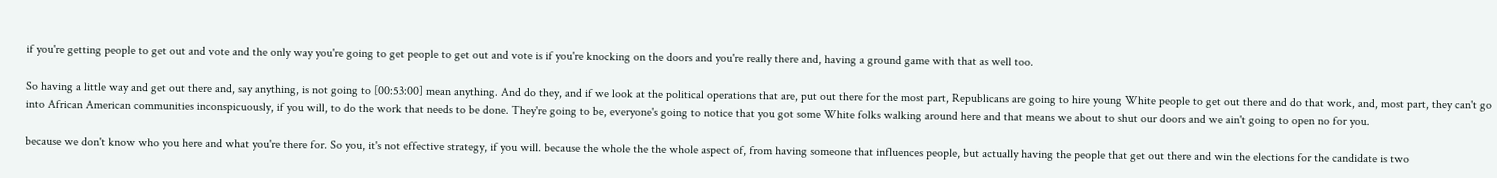if you're getting people to get out and vote and the only way you're going to get people to get out and vote is if you're knocking on the doors and you're really there and, having a ground game with that as well too.

So having a little way and get out there and, say anything, is not going to [00:53:00] mean anything. And do they, and if we look at the political operations that are, put out there for the most part, Republicans are going to hire young White people to get out there and do that work, and, most part, they can't go into African American communities inconspicuously, if you will, to do the work that needs to be done. They're going to be, everyone's going to notice that you got some White folks walking around here and that means we about to shut our doors and we ain't going to open no for you.

because we don't know who you here and what you're there for. So you, it's not effective strategy, if you will. because the whole the the whole aspect of, from having someone that influences people, but actually having the people that get out there and win the elections for the candidate is two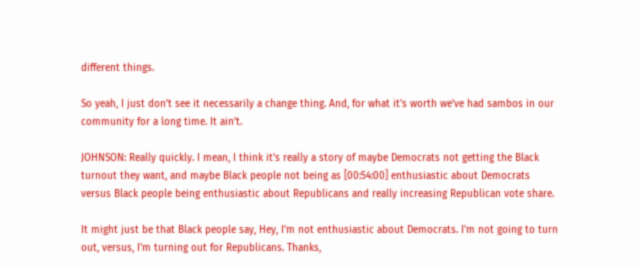different things.

So yeah, I just don't see it necessarily a change thing. And, for what it's worth we've had sambos in our community for a long time. It ain't.

JOHNSON: Really quickly. I mean, I think it's really a story of maybe Democrats not getting the Black turnout they want, and maybe Black people not being as [00:54:00] enthusiastic about Democrats versus Black people being enthusiastic about Republicans and really increasing Republican vote share.

It might just be that Black people say, Hey, I'm not enthusiastic about Democrats. I'm not going to turn out, versus, I'm turning out for Republicans. Thanks,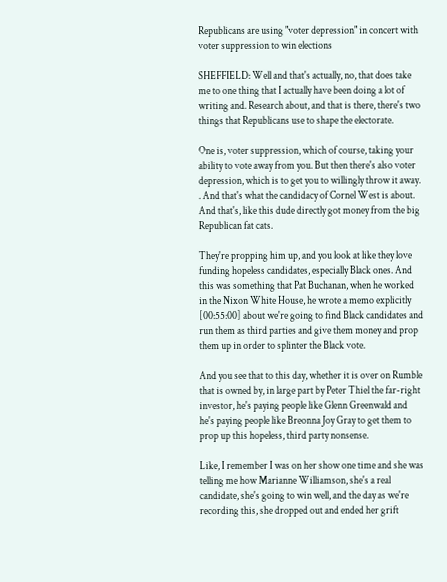Republicans are using "voter depression" in concert with voter suppression to win elections

SHEFFIELD: Well and that's actually, no, that does take me to one thing that I actually have been doing a lot of writing and. Research about, and that is there, there's two things that Republicans use to shape the electorate.

One is, voter suppression, which of course, taking your ability to vote away from you. But then there's also voter depression, which is to get you to willingly throw it away. . And that's what the candidacy of Cornel West is about. And that's, like this dude directly got money from the big Republican fat cats.

They're propping him up, and you look at like they love funding hopeless candidates, especially Black ones. And this was something that Pat Buchanan, when he worked in the Nixon White House, he wrote a memo explicitly [00:55:00] about we're going to find Black candidates and run them as third parties and give them money and prop them up in order to splinter the Black vote.

And you see that to this day, whether it is over on Rumble that is owned by, in large part by Peter Thiel the far-right investor, he's paying people like Glenn Greenwald and he's paying people like Breonna Joy Gray to get them to prop up this hopeless, third party nonsense.

Like, I remember I was on her show one time and she was telling me how Marianne Williamson, she's a real candidate, she's going to win well, and the day as we're recording this, she dropped out and ended her grift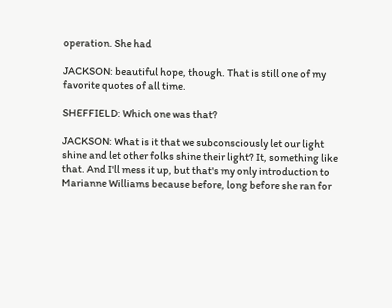operation. She had

JACKSON: beautiful hope, though. That is still one of my favorite quotes of all time.

SHEFFIELD: Which one was that?

JACKSON: What is it that we subconsciously let our light shine and let other folks shine their light? It, something like that. And I'll mess it up, but that's my only introduction to Marianne Williams because before, long before she ran for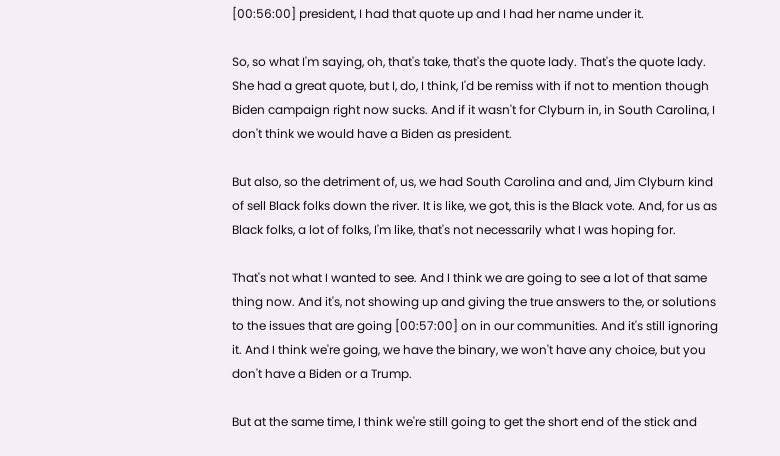[00:56:00] president, I had that quote up and I had her name under it.

So, so what I'm saying, oh, that's take, that's the quote lady. That's the quote lady. She had a great quote, but I, do, I think, I'd be remiss with if not to mention though Biden campaign right now sucks. And if it wasn't for Clyburn in, in South Carolina, I don't think we would have a Biden as president.

But also, so the detriment of, us, we had South Carolina and and, Jim Clyburn kind of sell Black folks down the river. It is like, we got, this is the Black vote. And, for us as Black folks, a lot of folks, I'm like, that's not necessarily what I was hoping for.

That's not what I wanted to see. And I think we are going to see a lot of that same thing now. And it's, not showing up and giving the true answers to the, or solutions to the issues that are going [00:57:00] on in our communities. And it's still ignoring it. And I think we're going, we have the binary, we won't have any choice, but you don't have a Biden or a Trump.

But at the same time, I think we're still going to get the short end of the stick and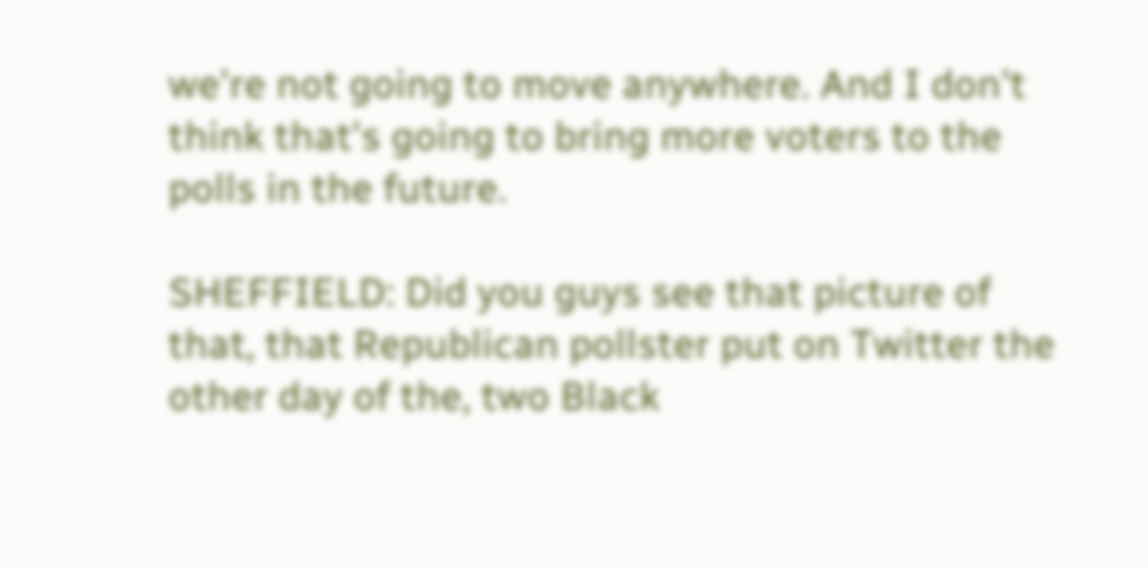we're not going to move anywhere. And I don't think that's going to bring more voters to the polls in the future.

SHEFFIELD: Did you guys see that picture of that, that Republican pollster put on Twitter the other day of the, two Black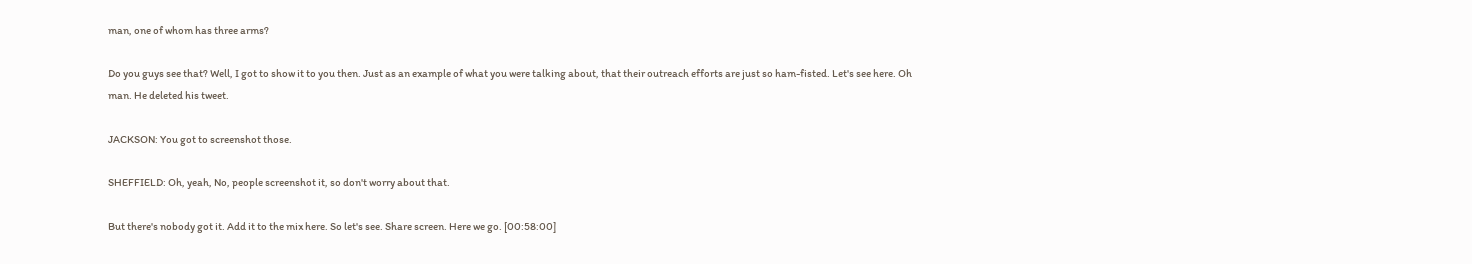man, one of whom has three arms?

Do you guys see that? Well, I got to show it to you then. Just as an example of what you were talking about, that their outreach efforts are just so ham-fisted. Let's see here. Oh man. He deleted his tweet.

JACKSON: You got to screenshot those.

SHEFFIELD: Oh, yeah, No, people screenshot it, so don't worry about that.

But there's nobody got it. Add it to the mix here. So let's see. Share screen. Here we go. [00:58:00]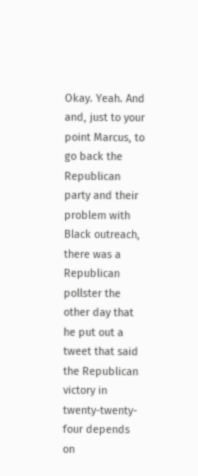Okay. Yeah. And and, just to your point Marcus, to go back the Republican party and their problem with Black outreach, there was a Republican pollster the other day that he put out a tweet that said the Republican victory in twenty-twenty-four depends on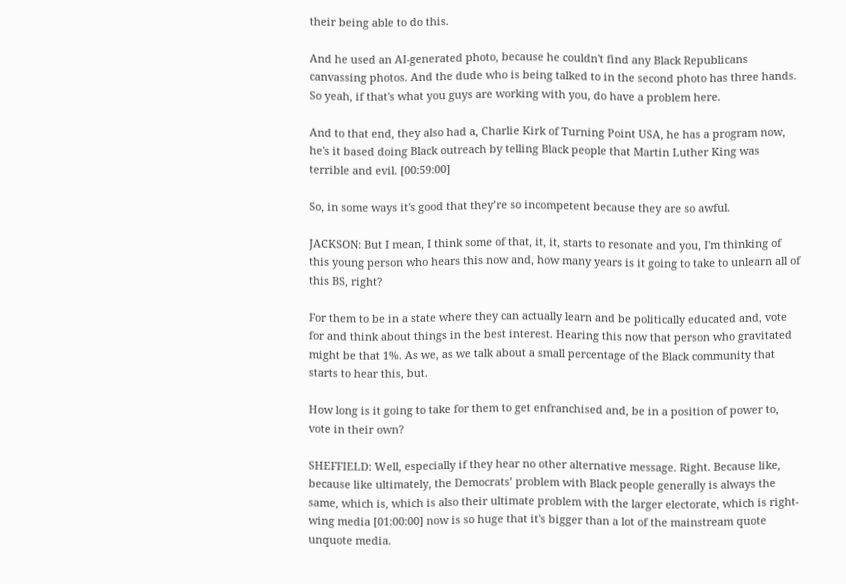their being able to do this.

And he used an AI-generated photo, because he couldn't find any Black Republicans canvassing photos. And the dude who is being talked to in the second photo has three hands. So yeah, if that's what you guys are working with you, do have a problem here.

And to that end, they also had a, Charlie Kirk of Turning Point USA, he has a program now, he's it based doing Black outreach by telling Black people that Martin Luther King was terrible and evil. [00:59:00]

So, in some ways it's good that they’re so incompetent because they are so awful.

JACKSON: But I mean, I think some of that, it, it, starts to resonate and you, I'm thinking of this young person who hears this now and, how many years is it going to take to unlearn all of this BS, right?

For them to be in a state where they can actually learn and be politically educated and, vote for and think about things in the best interest. Hearing this now that person who gravitated might be that 1%. As we, as we talk about a small percentage of the Black community that starts to hear this, but.

How long is it going to take for them to get enfranchised and, be in a position of power to, vote in their own?

SHEFFIELD: Well, especially if they hear no other alternative message. Right. Because like, because like ultimately, the Democrats’ problem with Black people generally is always the same, which is, which is also their ultimate problem with the larger electorate, which is right-wing media [01:00:00] now is so huge that it's bigger than a lot of the mainstream quote unquote media.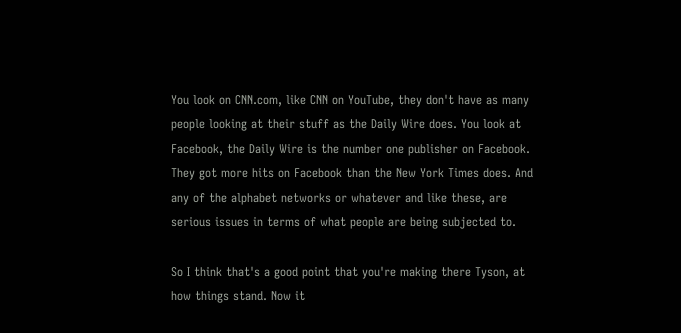You look on CNN.com, like CNN on YouTube, they don't have as many people looking at their stuff as the Daily Wire does. You look at Facebook, the Daily Wire is the number one publisher on Facebook. They got more hits on Facebook than the New York Times does. And any of the alphabet networks or whatever and like these, are serious issues in terms of what people are being subjected to.

So I think that's a good point that you're making there Tyson, at how things stand. Now it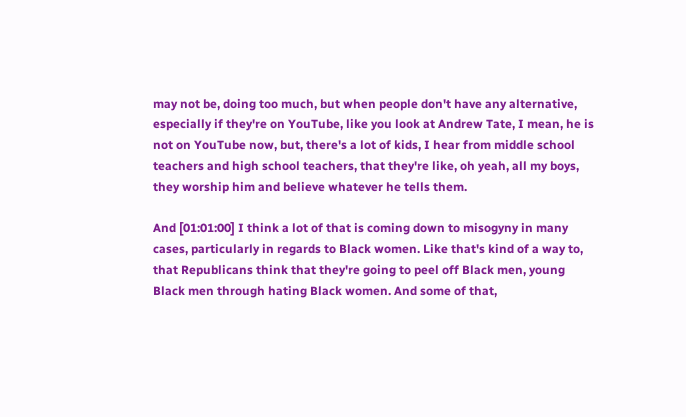may not be, doing too much, but when people don't have any alternative, especially if they're on YouTube, like you look at Andrew Tate, I mean, he is not on YouTube now, but, there's a lot of kids, I hear from middle school teachers and high school teachers, that they're like, oh yeah, all my boys, they worship him and believe whatever he tells them.

And [01:01:00] I think a lot of that is coming down to misogyny in many cases, particularly in regards to Black women. Like that's kind of a way to, that Republicans think that they're going to peel off Black men, young Black men through hating Black women. And some of that,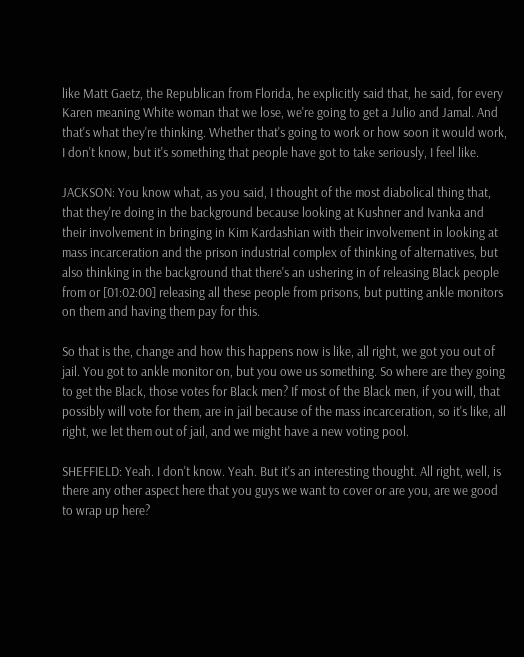like Matt Gaetz, the Republican from Florida, he explicitly said that, he said, for every Karen meaning White woman that we lose, we're going to get a Julio and Jamal. And that's what they're thinking. Whether that's going to work or how soon it would work, I don't know, but it's something that people have got to take seriously, I feel like.

JACKSON: You know what, as you said, I thought of the most diabolical thing that, that they're doing in the background because looking at Kushner and Ivanka and their involvement in bringing in Kim Kardashian with their involvement in looking at mass incarceration and the prison industrial complex of thinking of alternatives, but also thinking in the background that there's an ushering in of releasing Black people from or [01:02:00] releasing all these people from prisons, but putting ankle monitors on them and having them pay for this.

So that is the, change and how this happens now is like, all right, we got you out of jail. You got to ankle monitor on, but you owe us something. So where are they going to get the Black, those votes for Black men? If most of the Black men, if you will, that possibly will vote for them, are in jail because of the mass incarceration, so it's like, all right, we let them out of jail, and we might have a new voting pool.

SHEFFIELD: Yeah. I don't know. Yeah. But it's an interesting thought. All right, well, is there any other aspect here that you guys we want to cover or are you, are we good to wrap up here?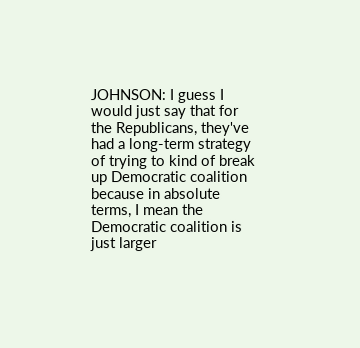JOHNSON: I guess I would just say that for the Republicans, they've had a long-term strategy of trying to kind of break up Democratic coalition because in absolute terms, I mean the Democratic coalition is just larger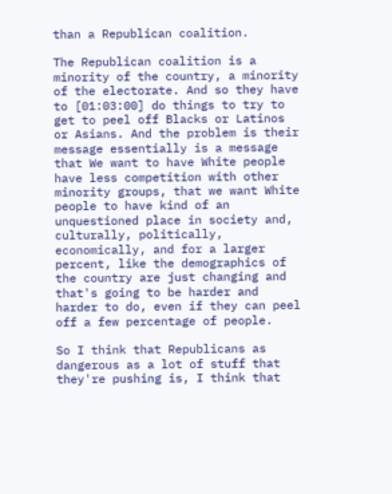than a Republican coalition.

The Republican coalition is a minority of the country, a minority of the electorate. And so they have to [01:03:00] do things to try to get to peel off Blacks or Latinos or Asians. And the problem is their message essentially is a message that We want to have White people have less competition with other minority groups, that we want White people to have kind of an unquestioned place in society and, culturally, politically, economically, and for a larger percent, like the demographics of the country are just changing and that's going to be harder and harder to do, even if they can peel off a few percentage of people.

So I think that Republicans as dangerous as a lot of stuff that they're pushing is, I think that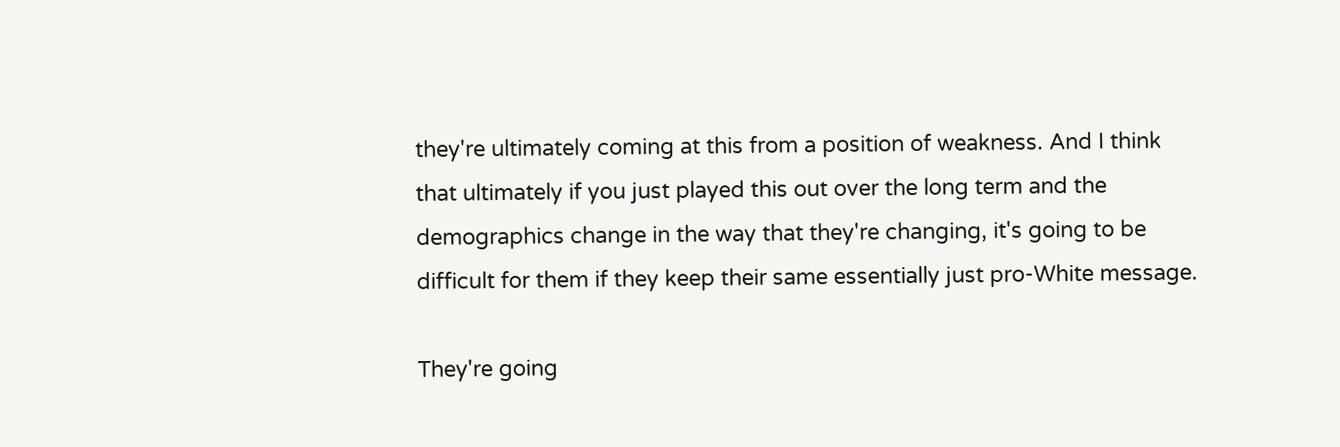they're ultimately coming at this from a position of weakness. And I think that ultimately if you just played this out over the long term and the demographics change in the way that they're changing, it's going to be difficult for them if they keep their same essentially just pro-White message.

They're going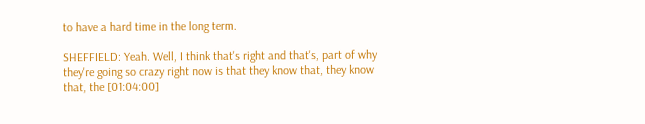to have a hard time in the long term.

SHEFFIELD: Yeah. Well, I think that's right and that's, part of why they're going so crazy right now is that they know that, they know that, the [01:04:00]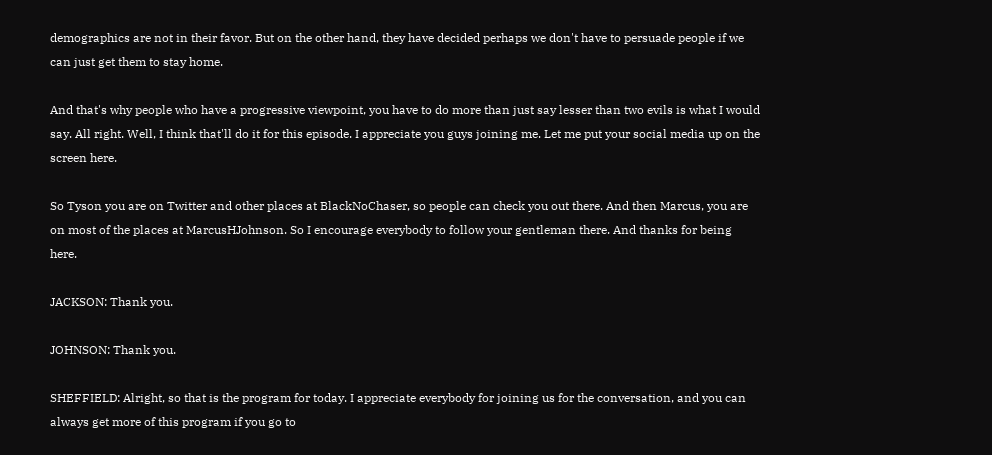demographics are not in their favor. But on the other hand, they have decided perhaps we don't have to persuade people if we can just get them to stay home.

And that's why people who have a progressive viewpoint, you have to do more than just say lesser than two evils is what I would say. All right. Well, I think that'll do it for this episode. I appreciate you guys joining me. Let me put your social media up on the screen here.

So Tyson you are on Twitter and other places at BlackNoChaser, so people can check you out there. And then Marcus, you are on most of the places at MarcusHJohnson. So I encourage everybody to follow your gentleman there. And thanks for being here.

JACKSON: Thank you.

JOHNSON: Thank you.

SHEFFIELD: Alright, so that is the program for today. I appreciate everybody for joining us for the conversation, and you can always get more of this program if you go to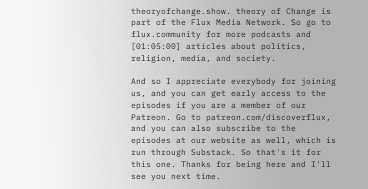theoryofchange.show. theory of Change is part of the Flux Media Network. So go to flux.community for more podcasts and [01:05:00] articles about politics, religion, media, and society.

And so I appreciate everybody for joining us, and you can get early access to the episodes if you are a member of our Patreon. Go to patreon.com/discoverflux, and you can also subscribe to the episodes at our website as well, which is run through Substack. So that's it for this one. Thanks for being here and I'll see you next time.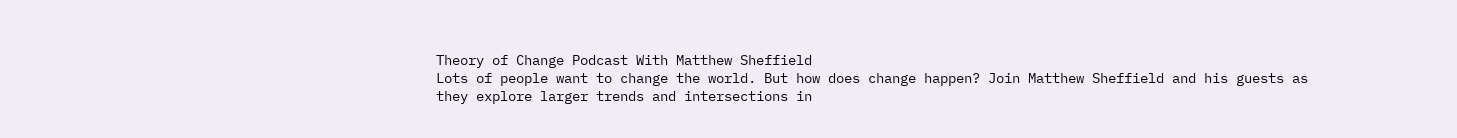Theory of Change Podcast With Matthew Sheffield
Lots of people want to change the world. But how does change happen? Join Matthew Sheffield and his guests as they explore larger trends and intersections in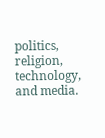politics, religion, technology, and media.